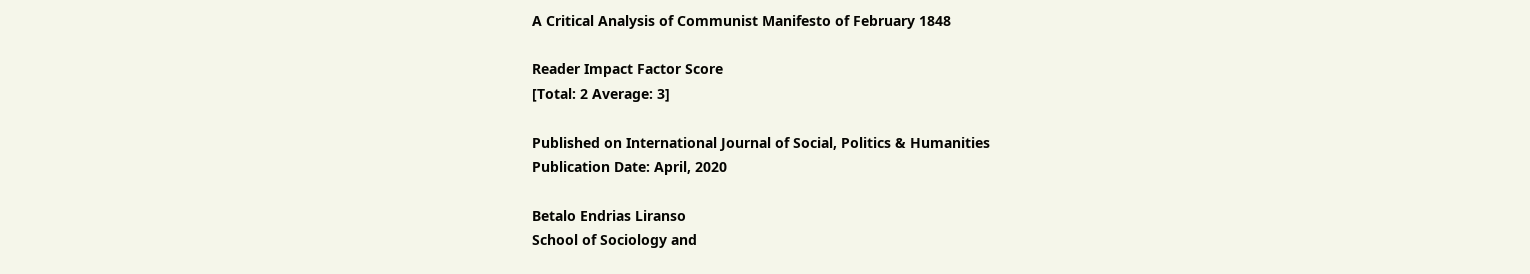A Critical Analysis of Communist Manifesto of February 1848

Reader Impact Factor Score
[Total: 2 Average: 3]

Published on International Journal of Social, Politics & Humanities
Publication Date: April, 2020

Betalo Endrias Liranso
School of Sociology and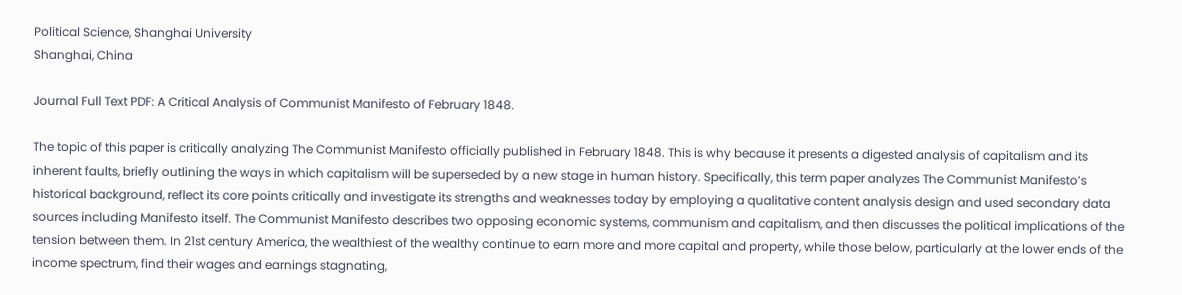Political Science, Shanghai University
Shanghai, China

Journal Full Text PDF: A Critical Analysis of Communist Manifesto of February 1848.

The topic of this paper is critically analyzing The Communist Manifesto officially published in February 1848. This is why because it presents a digested analysis of capitalism and its inherent faults, briefly outlining the ways in which capitalism will be superseded by a new stage in human history. Specifically, this term paper analyzes The Communist Manifesto’s historical background, reflect its core points critically and investigate its strengths and weaknesses today by employing a qualitative content analysis design and used secondary data sources including Manifesto itself. The Communist Manifesto describes two opposing economic systems, communism and capitalism, and then discusses the political implications of the tension between them. In 21st century America, the wealthiest of the wealthy continue to earn more and more capital and property, while those below, particularly at the lower ends of the income spectrum, find their wages and earnings stagnating,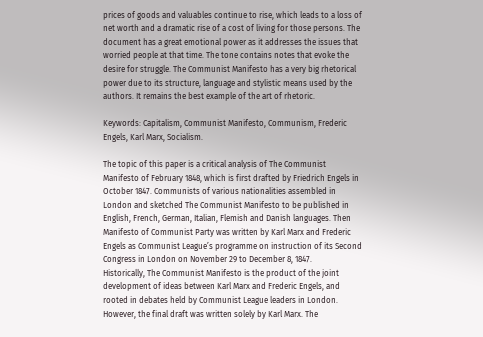prices of goods and valuables continue to rise, which leads to a loss of net worth and a dramatic rise of a cost of living for those persons. The document has a great emotional power as it addresses the issues that worried people at that time. The tone contains notes that evoke the desire for struggle. The Communist Manifesto has a very big rhetorical power due to its structure, language and stylistic means used by the authors. It remains the best example of the art of rhetoric.

Keywords: Capitalism, Communist Manifesto, Communism, Frederic Engels, Karl Marx, Socialism.

The topic of this paper is a critical analysis of The Communist Manifesto of February 1848, which is first drafted by Friedrich Engels in October 1847. Communists of various nationalities assembled in London and sketched The Communist Manifesto to be published in English, French, German, Italian, Flemish and Danish languages. Then Manifesto of Communist Party was written by Karl Marx and Frederic Engels as Communist League’s programme on instruction of its Second Congress in London on November 29 to December 8, 1847.
Historically, The Communist Manifesto is the product of the joint development of ideas between Karl Marx and Frederic Engels, and rooted in debates held by Communist League leaders in London. However, the final draft was written solely by Karl Marx. The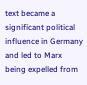text became a significant political influence in Germany and led to Marx being expelled from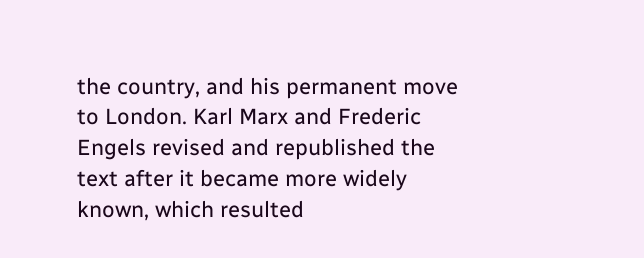the country, and his permanent move to London. Karl Marx and Frederic Engels revised and republished the text after it became more widely known, which resulted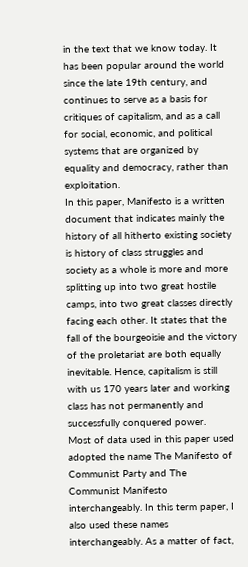in the text that we know today. It has been popular around the world since the late 19th century, and continues to serve as a basis for critiques of capitalism, and as a call for social, economic, and political systems that are organized by equality and democracy, rather than exploitation.
In this paper, Manifesto is a written document that indicates mainly the history of all hitherto existing society is history of class struggles and society as a whole is more and more splitting up into two great hostile camps, into two great classes directly facing each other. It states that the fall of the bourgeoisie and the victory of the proletariat are both equally inevitable. Hence, capitalism is still with us 170 years later and working class has not permanently and successfully conquered power.
Most of data used in this paper used adopted the name The Manifesto of Communist Party and The Communist Manifesto interchangeably. In this term paper, I also used these names interchangeably. As a matter of fact,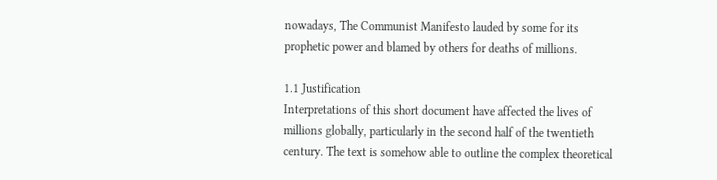nowadays, The Communist Manifesto lauded by some for its prophetic power and blamed by others for deaths of millions.

1.1 Justification
Interpretations of this short document have affected the lives of millions globally, particularly in the second half of the twentieth century. The text is somehow able to outline the complex theoretical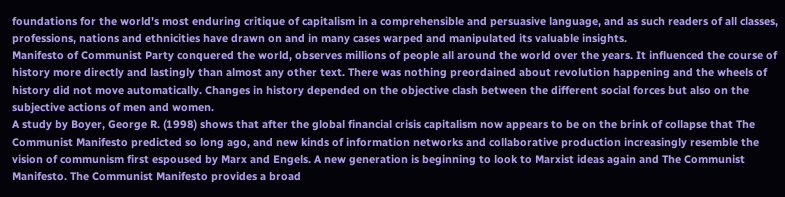foundations for the world’s most enduring critique of capitalism in a comprehensible and persuasive language, and as such readers of all classes, professions, nations and ethnicities have drawn on and in many cases warped and manipulated its valuable insights.
Manifesto of Communist Party conquered the world, observes millions of people all around the world over the years. It influenced the course of history more directly and lastingly than almost any other text. There was nothing preordained about revolution happening and the wheels of history did not move automatically. Changes in history depended on the objective clash between the different social forces but also on the subjective actions of men and women.
A study by Boyer, George R. (1998) shows that after the global financial crisis capitalism now appears to be on the brink of collapse that The Communist Manifesto predicted so long ago, and new kinds of information networks and collaborative production increasingly resemble the vision of communism first espoused by Marx and Engels. A new generation is beginning to look to Marxist ideas again and The Communist Manifesto. The Communist Manifesto provides a broad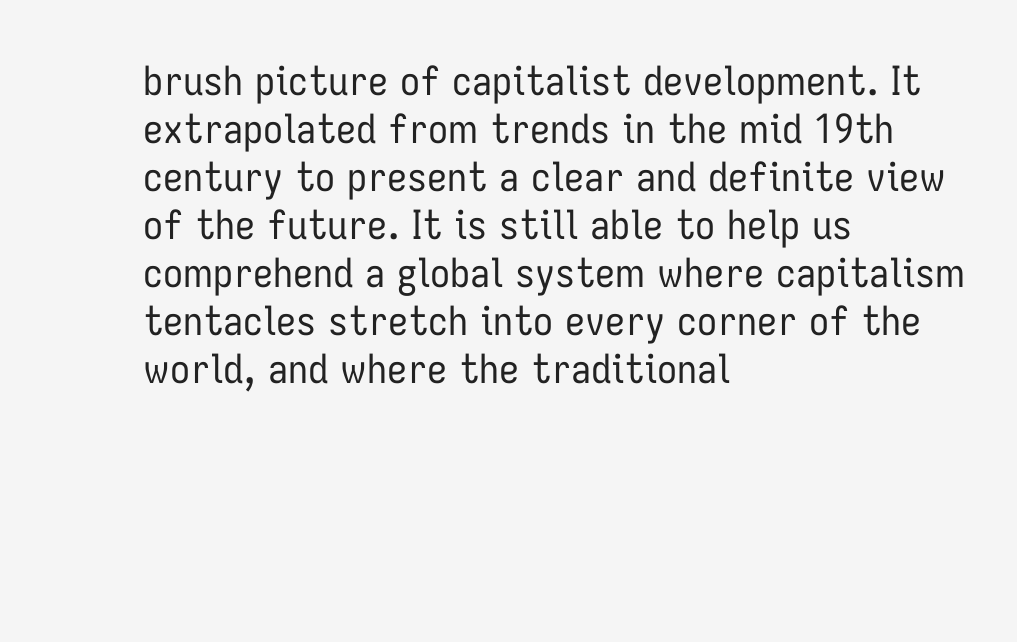brush picture of capitalist development. It extrapolated from trends in the mid 19th century to present a clear and definite view of the future. It is still able to help us comprehend a global system where capitalism tentacles stretch into every corner of the world, and where the traditional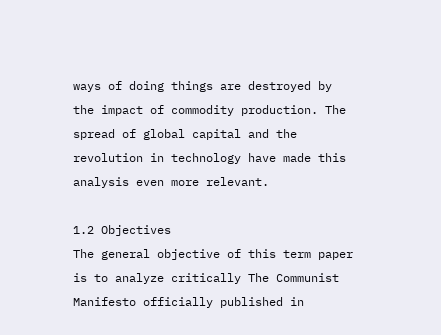ways of doing things are destroyed by the impact of commodity production. The spread of global capital and the revolution in technology have made this analysis even more relevant.

1.2 Objectives
The general objective of this term paper is to analyze critically The Communist Manifesto officially published in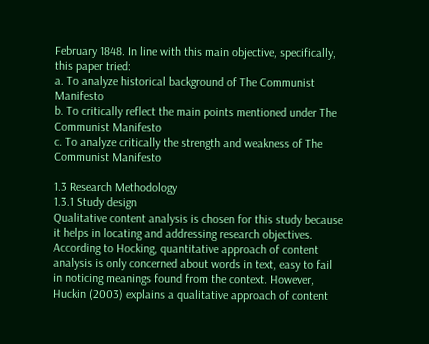February 1848. In line with this main objective, specifically, this paper tried:
a. To analyze historical background of The Communist Manifesto
b. To critically reflect the main points mentioned under The Communist Manifesto
c. To analyze critically the strength and weakness of The Communist Manifesto

1.3 Research Methodology
1.3.1 Study design
Qualitative content analysis is chosen for this study because it helps in locating and addressing research objectives. According to Hocking, quantitative approach of content analysis is only concerned about words in text, easy to fail in noticing meanings found from the context. However, Huckin (2003) explains a qualitative approach of content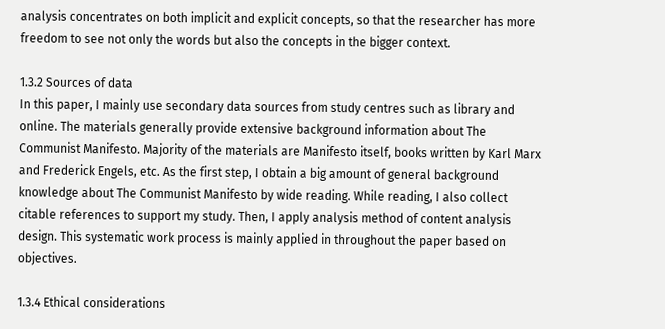analysis concentrates on both implicit and explicit concepts, so that the researcher has more freedom to see not only the words but also the concepts in the bigger context.

1.3.2 Sources of data
In this paper, I mainly use secondary data sources from study centres such as library and online. The materials generally provide extensive background information about The Communist Manifesto. Majority of the materials are Manifesto itself, books written by Karl Marx and Frederick Engels, etc. As the first step, I obtain a big amount of general background knowledge about The Communist Manifesto by wide reading. While reading, I also collect citable references to support my study. Then, I apply analysis method of content analysis design. This systematic work process is mainly applied in throughout the paper based on objectives.

1.3.4 Ethical considerations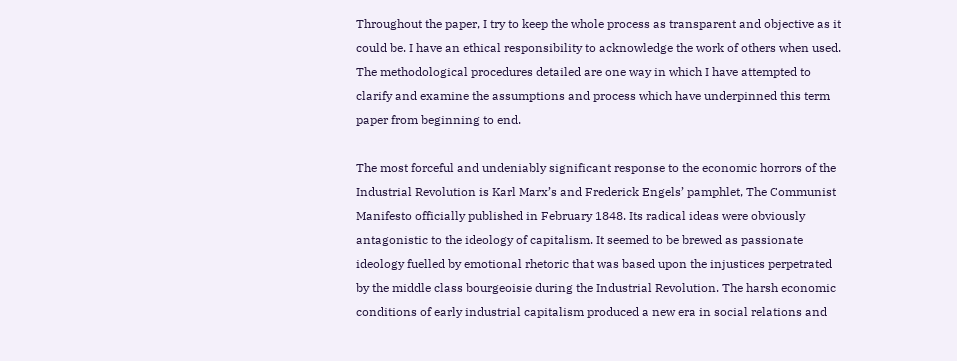Throughout the paper, I try to keep the whole process as transparent and objective as it could be. I have an ethical responsibility to acknowledge the work of others when used. The methodological procedures detailed are one way in which I have attempted to clarify and examine the assumptions and process which have underpinned this term paper from beginning to end.

The most forceful and undeniably significant response to the economic horrors of the Industrial Revolution is Karl Marx’s and Frederick Engels’ pamphlet, The Communist Manifesto officially published in February 1848. Its radical ideas were obviously antagonistic to the ideology of capitalism. It seemed to be brewed as passionate ideology fuelled by emotional rhetoric that was based upon the injustices perpetrated by the middle class bourgeoisie during the Industrial Revolution. The harsh economic conditions of early industrial capitalism produced a new era in social relations and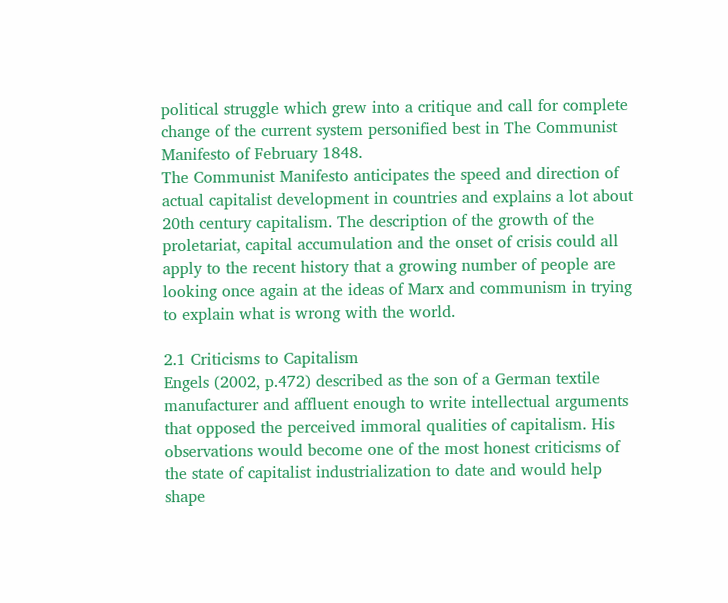political struggle which grew into a critique and call for complete change of the current system personified best in The Communist Manifesto of February 1848.
The Communist Manifesto anticipates the speed and direction of actual capitalist development in countries and explains a lot about 20th century capitalism. The description of the growth of the proletariat, capital accumulation and the onset of crisis could all apply to the recent history that a growing number of people are looking once again at the ideas of Marx and communism in trying to explain what is wrong with the world.

2.1 Criticisms to Capitalism
Engels (2002, p.472) described as the son of a German textile manufacturer and affluent enough to write intellectual arguments that opposed the perceived immoral qualities of capitalism. His observations would become one of the most honest criticisms of the state of capitalist industrialization to date and would help shape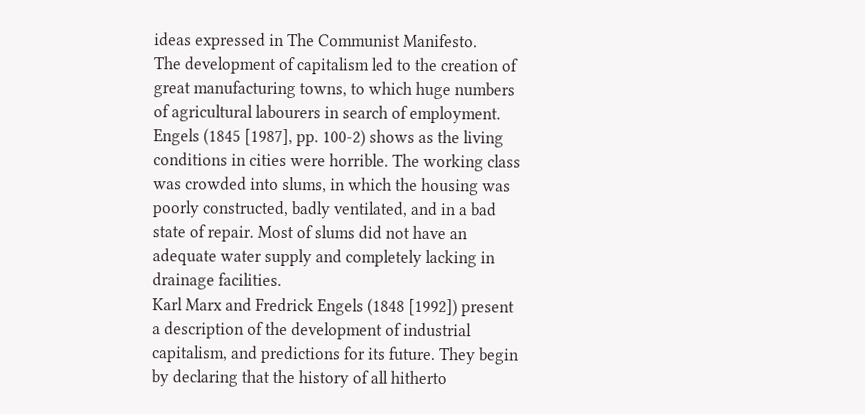ideas expressed in The Communist Manifesto.
The development of capitalism led to the creation of great manufacturing towns, to which huge numbers of agricultural labourers in search of employment. Engels (1845 [1987], pp. 100-2) shows as the living conditions in cities were horrible. The working class was crowded into slums, in which the housing was poorly constructed, badly ventilated, and in a bad state of repair. Most of slums did not have an adequate water supply and completely lacking in drainage facilities.
Karl Marx and Fredrick Engels (1848 [1992]) present a description of the development of industrial capitalism, and predictions for its future. They begin by declaring that the history of all hitherto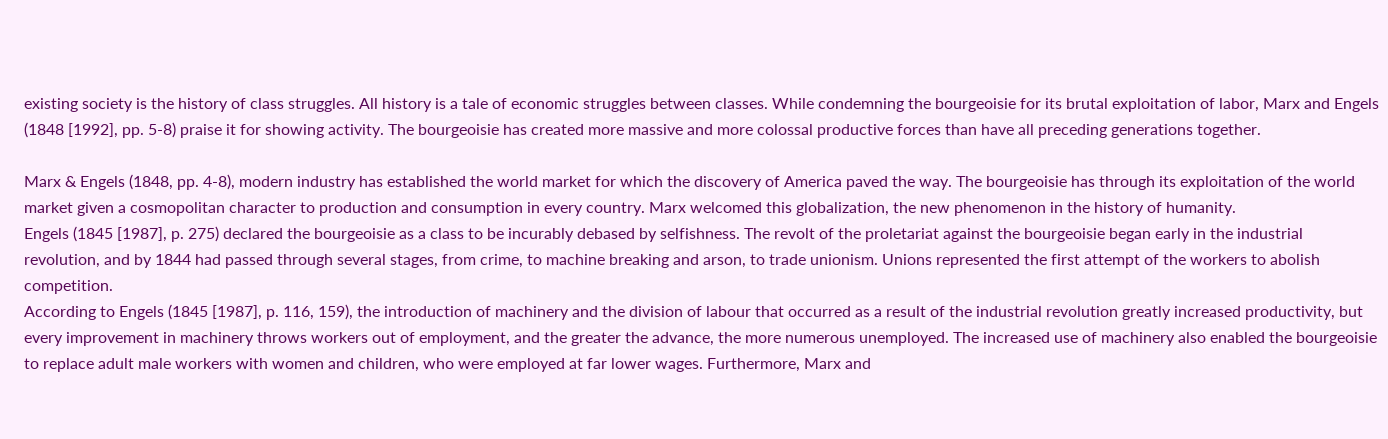existing society is the history of class struggles. All history is a tale of economic struggles between classes. While condemning the bourgeoisie for its brutal exploitation of labor, Marx and Engels (1848 [1992], pp. 5-8) praise it for showing activity. The bourgeoisie has created more massive and more colossal productive forces than have all preceding generations together.

Marx & Engels (1848, pp. 4-8), modern industry has established the world market for which the discovery of America paved the way. The bourgeoisie has through its exploitation of the world market given a cosmopolitan character to production and consumption in every country. Marx welcomed this globalization, the new phenomenon in the history of humanity.
Engels (1845 [1987], p. 275) declared the bourgeoisie as a class to be incurably debased by selfishness. The revolt of the proletariat against the bourgeoisie began early in the industrial revolution, and by 1844 had passed through several stages, from crime, to machine breaking and arson, to trade unionism. Unions represented the first attempt of the workers to abolish competition.
According to Engels (1845 [1987], p. 116, 159), the introduction of machinery and the division of labour that occurred as a result of the industrial revolution greatly increased productivity, but every improvement in machinery throws workers out of employment, and the greater the advance, the more numerous unemployed. The increased use of machinery also enabled the bourgeoisie to replace adult male workers with women and children, who were employed at far lower wages. Furthermore, Marx and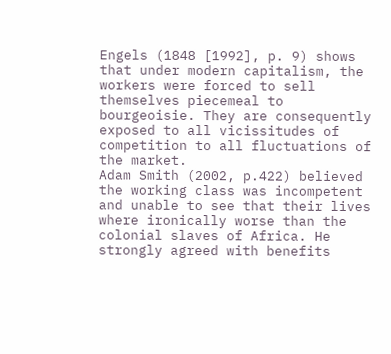Engels (1848 [1992], p. 9) shows that under modern capitalism, the workers were forced to sell themselves piecemeal to bourgeoisie. They are consequently exposed to all vicissitudes of competition to all fluctuations of the market.
Adam Smith (2002, p.422) believed the working class was incompetent and unable to see that their lives where ironically worse than the colonial slaves of Africa. He strongly agreed with benefits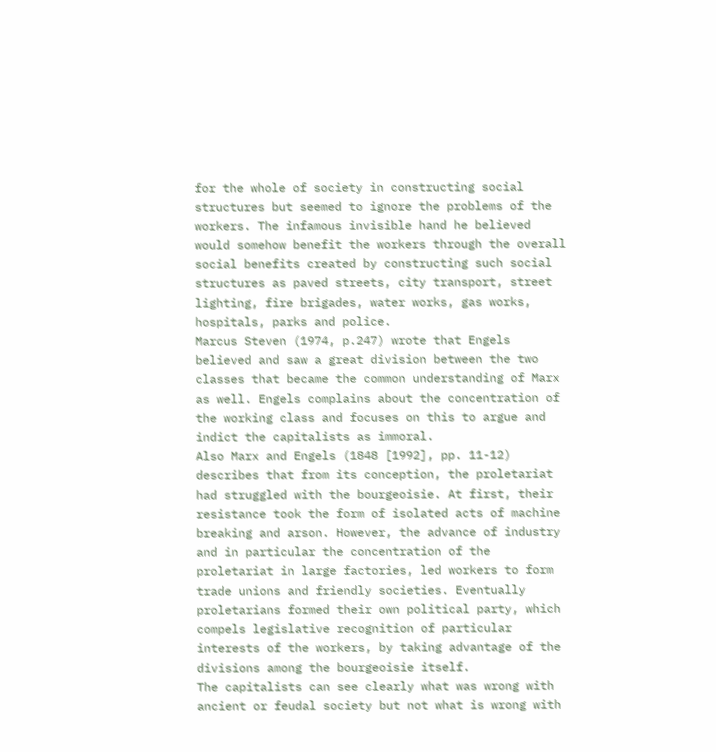for the whole of society in constructing social structures but seemed to ignore the problems of the workers. The infamous invisible hand he believed would somehow benefit the workers through the overall social benefits created by constructing such social structures as paved streets, city transport, street lighting, fire brigades, water works, gas works, hospitals, parks and police.
Marcus Steven (1974, p.247) wrote that Engels believed and saw a great division between the two classes that became the common understanding of Marx as well. Engels complains about the concentration of the working class and focuses on this to argue and indict the capitalists as immoral.
Also Marx and Engels (1848 [1992], pp. 11-12) describes that from its conception, the proletariat had struggled with the bourgeoisie. At first, their resistance took the form of isolated acts of machine breaking and arson. However, the advance of industry and in particular the concentration of the proletariat in large factories, led workers to form trade unions and friendly societies. Eventually proletarians formed their own political party, which compels legislative recognition of particular interests of the workers, by taking advantage of the divisions among the bourgeoisie itself.
The capitalists can see clearly what was wrong with ancient or feudal society but not what is wrong with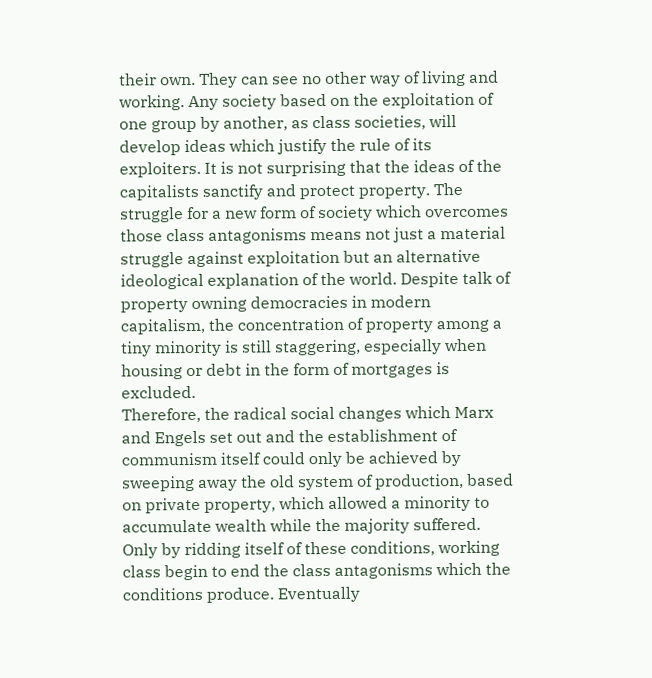their own. They can see no other way of living and working. Any society based on the exploitation of one group by another, as class societies, will develop ideas which justify the rule of its exploiters. It is not surprising that the ideas of the capitalists sanctify and protect property. The struggle for a new form of society which overcomes those class antagonisms means not just a material struggle against exploitation but an alternative ideological explanation of the world. Despite talk of property owning democracies in modern capitalism, the concentration of property among a tiny minority is still staggering, especially when housing or debt in the form of mortgages is excluded.
Therefore, the radical social changes which Marx and Engels set out and the establishment of communism itself could only be achieved by sweeping away the old system of production, based on private property, which allowed a minority to accumulate wealth while the majority suffered. Only by ridding itself of these conditions, working class begin to end the class antagonisms which the conditions produce. Eventually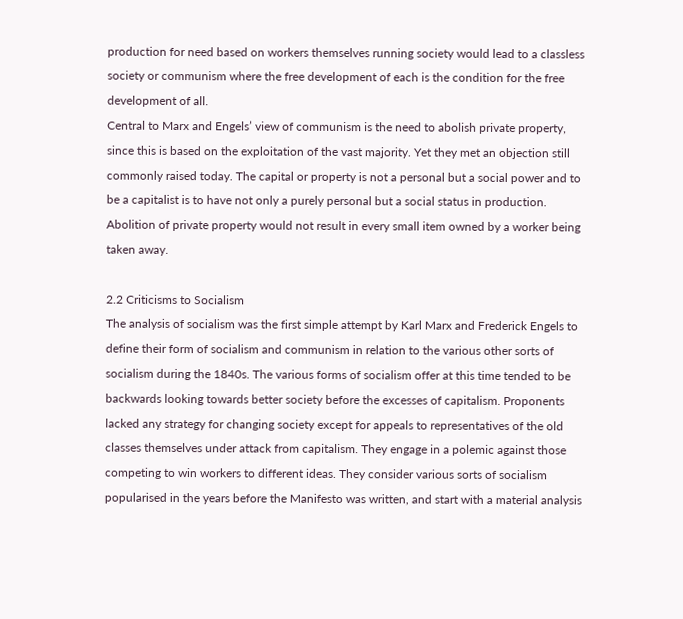production for need based on workers themselves running society would lead to a classless society or communism where the free development of each is the condition for the free development of all.
Central to Marx and Engels’ view of communism is the need to abolish private property, since this is based on the exploitation of the vast majority. Yet they met an objection still commonly raised today. The capital or property is not a personal but a social power and to be a capitalist is to have not only a purely personal but a social status in production. Abolition of private property would not result in every small item owned by a worker being taken away.

2.2 Criticisms to Socialism
The analysis of socialism was the first simple attempt by Karl Marx and Frederick Engels to define their form of socialism and communism in relation to the various other sorts of socialism during the 1840s. The various forms of socialism offer at this time tended to be backwards looking towards better society before the excesses of capitalism. Proponents lacked any strategy for changing society except for appeals to representatives of the old classes themselves under attack from capitalism. They engage in a polemic against those competing to win workers to different ideas. They consider various sorts of socialism popularised in the years before the Manifesto was written, and start with a material analysis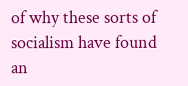of why these sorts of socialism have found an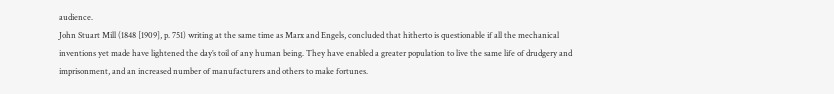audience.
John Stuart Mill (1848 [1909], p. 751) writing at the same time as Marx and Engels, concluded that hitherto is questionable if all the mechanical inventions yet made have lightened the day’s toil of any human being. They have enabled a greater population to live the same life of drudgery and imprisonment, and an increased number of manufacturers and others to make fortunes.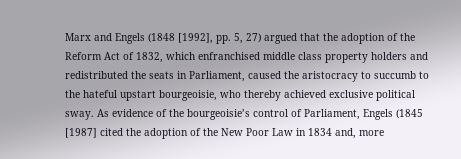Marx and Engels (1848 [1992], pp. 5, 27) argued that the adoption of the Reform Act of 1832, which enfranchised middle class property holders and redistributed the seats in Parliament, caused the aristocracy to succumb to the hateful upstart bourgeoisie, who thereby achieved exclusive political sway. As evidence of the bourgeoisie’s control of Parliament, Engels (1845 [1987] cited the adoption of the New Poor Law in 1834 and, more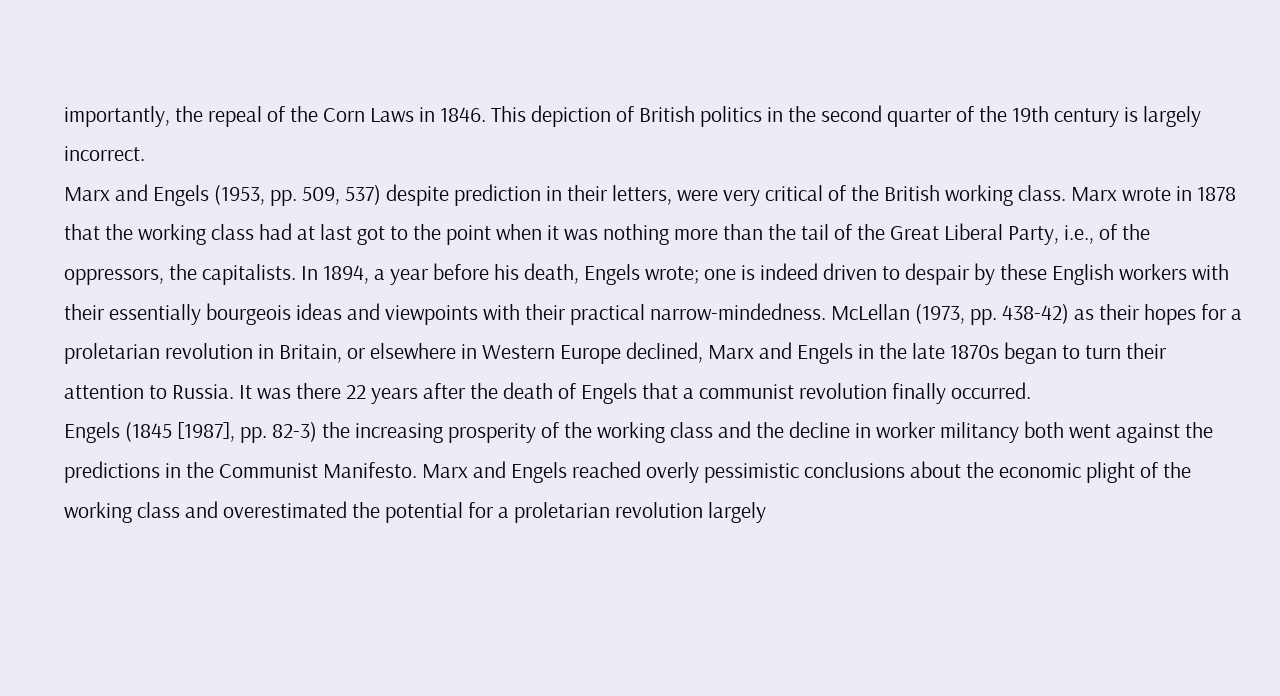importantly, the repeal of the Corn Laws in 1846. This depiction of British politics in the second quarter of the 19th century is largely incorrect.
Marx and Engels (1953, pp. 509, 537) despite prediction in their letters, were very critical of the British working class. Marx wrote in 1878 that the working class had at last got to the point when it was nothing more than the tail of the Great Liberal Party, i.e., of the oppressors, the capitalists. In 1894, a year before his death, Engels wrote; one is indeed driven to despair by these English workers with their essentially bourgeois ideas and viewpoints with their practical narrow-mindedness. McLellan (1973, pp. 438-42) as their hopes for a proletarian revolution in Britain, or elsewhere in Western Europe declined, Marx and Engels in the late 1870s began to turn their attention to Russia. It was there 22 years after the death of Engels that a communist revolution finally occurred.
Engels (1845 [1987], pp. 82-3) the increasing prosperity of the working class and the decline in worker militancy both went against the predictions in the Communist Manifesto. Marx and Engels reached overly pessimistic conclusions about the economic plight of the working class and overestimated the potential for a proletarian revolution largely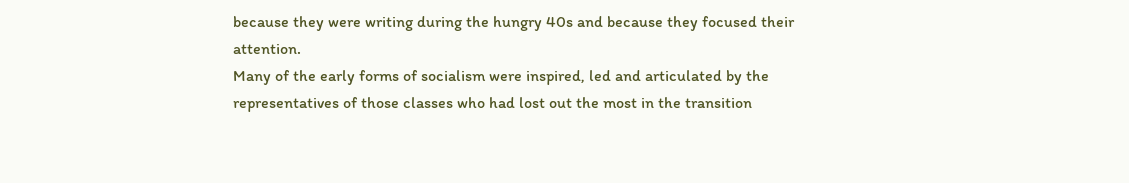because they were writing during the hungry 40s and because they focused their attention.
Many of the early forms of socialism were inspired, led and articulated by the representatives of those classes who had lost out the most in the transition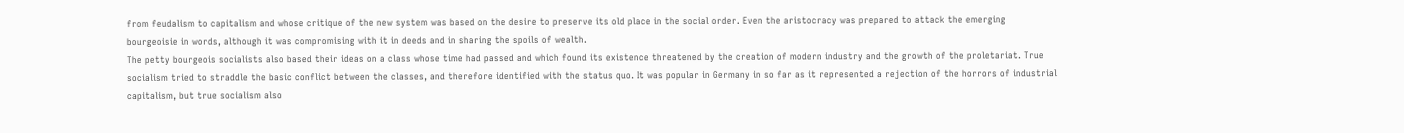from feudalism to capitalism and whose critique of the new system was based on the desire to preserve its old place in the social order. Even the aristocracy was prepared to attack the emerging bourgeoisie in words, although it was compromising with it in deeds and in sharing the spoils of wealth.
The petty bourgeois socialists also based their ideas on a class whose time had passed and which found its existence threatened by the creation of modern industry and the growth of the proletariat. True socialism tried to straddle the basic conflict between the classes, and therefore identified with the status quo. It was popular in Germany in so far as it represented a rejection of the horrors of industrial capitalism, but true socialism also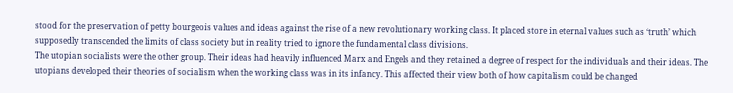stood for the preservation of petty bourgeois values and ideas against the rise of a new revolutionary working class. It placed store in eternal values such as ‘truth’ which supposedly transcended the limits of class society but in reality tried to ignore the fundamental class divisions.
The utopian socialists were the other group. Their ideas had heavily influenced Marx and Engels and they retained a degree of respect for the individuals and their ideas. The utopians developed their theories of socialism when the working class was in its infancy. This affected their view both of how capitalism could be changed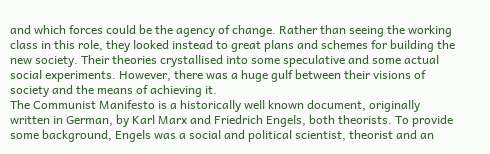and which forces could be the agency of change. Rather than seeing the working class in this role, they looked instead to great plans and schemes for building the new society. Their theories crystallised into some speculative and some actual social experiments. However, there was a huge gulf between their visions of society and the means of achieving it.
The Communist Manifesto is a historically well known document, originally written in German, by Karl Marx and Friedrich Engels, both theorists. To provide some background, Engels was a social and political scientist, theorist and an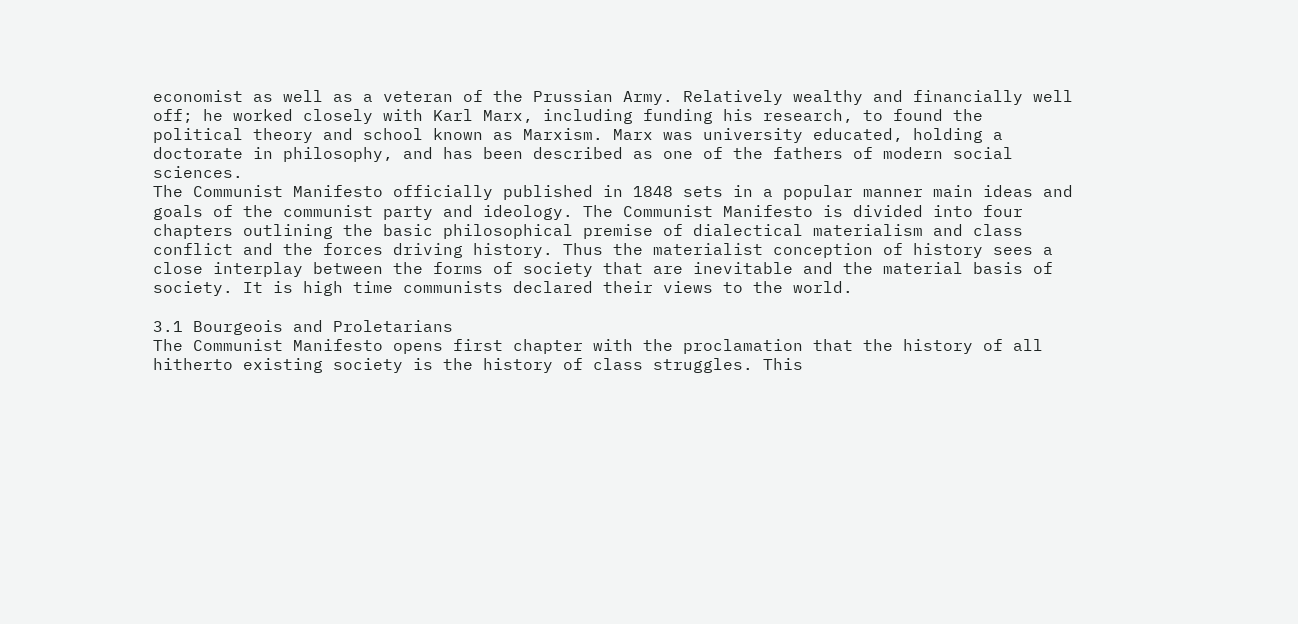economist as well as a veteran of the Prussian Army. Relatively wealthy and financially well off; he worked closely with Karl Marx, including funding his research, to found the political theory and school known as Marxism. Marx was university educated, holding a doctorate in philosophy, and has been described as one of the fathers of modern social sciences.
The Communist Manifesto officially published in 1848 sets in a popular manner main ideas and goals of the communist party and ideology. The Communist Manifesto is divided into four chapters outlining the basic philosophical premise of dialectical materialism and class conflict and the forces driving history. Thus the materialist conception of history sees a close interplay between the forms of society that are inevitable and the material basis of society. It is high time communists declared their views to the world.

3.1 Bourgeois and Proletarians
The Communist Manifesto opens first chapter with the proclamation that the history of all hitherto existing society is the history of class struggles. This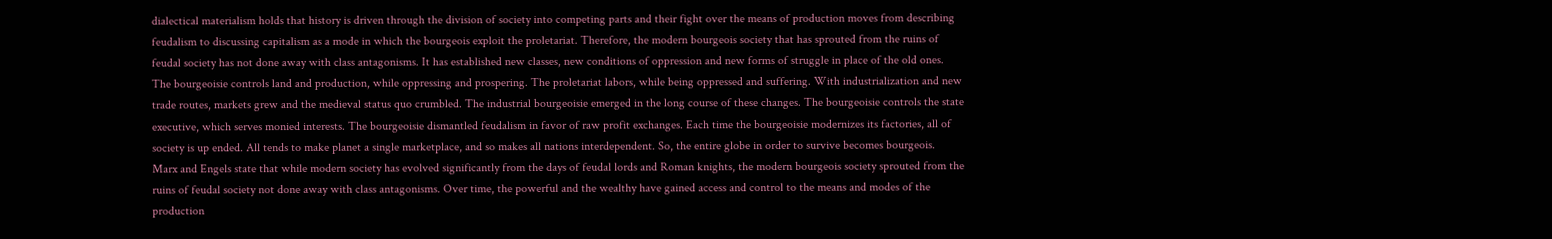dialectical materialism holds that history is driven through the division of society into competing parts and their fight over the means of production moves from describing feudalism to discussing capitalism as a mode in which the bourgeois exploit the proletariat. Therefore, the modern bourgeois society that has sprouted from the ruins of feudal society has not done away with class antagonisms. It has established new classes, new conditions of oppression and new forms of struggle in place of the old ones.
The bourgeoisie controls land and production, while oppressing and prospering. The proletariat labors, while being oppressed and suffering. With industrialization and new trade routes, markets grew and the medieval status quo crumbled. The industrial bourgeoisie emerged in the long course of these changes. The bourgeoisie controls the state executive, which serves monied interests. The bourgeoisie dismantled feudalism in favor of raw profit exchanges. Each time the bourgeoisie modernizes its factories, all of society is up ended. All tends to make planet a single marketplace, and so makes all nations interdependent. So, the entire globe in order to survive becomes bourgeois.
Marx and Engels state that while modern society has evolved significantly from the days of feudal lords and Roman knights, the modern bourgeois society sprouted from the ruins of feudal society not done away with class antagonisms. Over time, the powerful and the wealthy have gained access and control to the means and modes of the production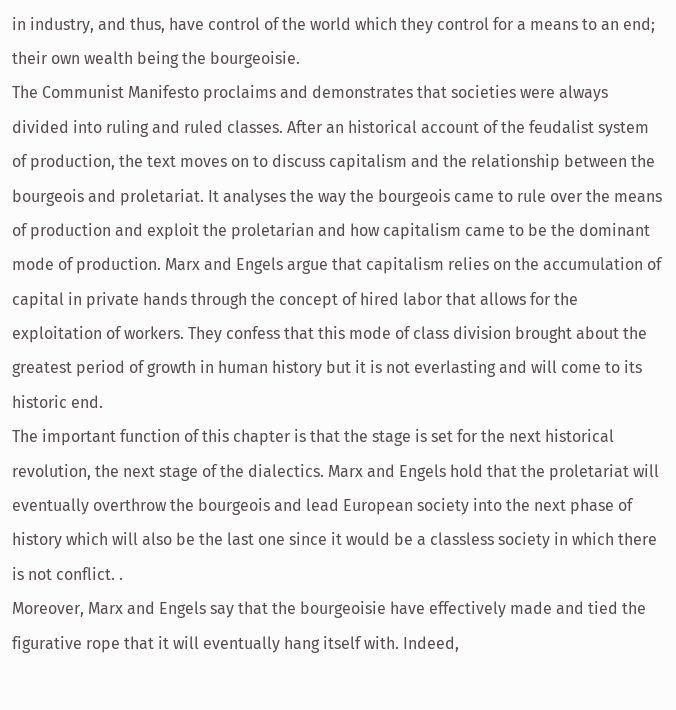in industry, and thus, have control of the world which they control for a means to an end; their own wealth being the bourgeoisie.
The Communist Manifesto proclaims and demonstrates that societies were always divided into ruling and ruled classes. After an historical account of the feudalist system of production, the text moves on to discuss capitalism and the relationship between the bourgeois and proletariat. It analyses the way the bourgeois came to rule over the means of production and exploit the proletarian and how capitalism came to be the dominant mode of production. Marx and Engels argue that capitalism relies on the accumulation of capital in private hands through the concept of hired labor that allows for the exploitation of workers. They confess that this mode of class division brought about the greatest period of growth in human history but it is not everlasting and will come to its historic end.
The important function of this chapter is that the stage is set for the next historical revolution, the next stage of the dialectics. Marx and Engels hold that the proletariat will eventually overthrow the bourgeois and lead European society into the next phase of history which will also be the last one since it would be a classless society in which there is not conflict. .
Moreover, Marx and Engels say that the bourgeoisie have effectively made and tied the figurative rope that it will eventually hang itself with. Indeed,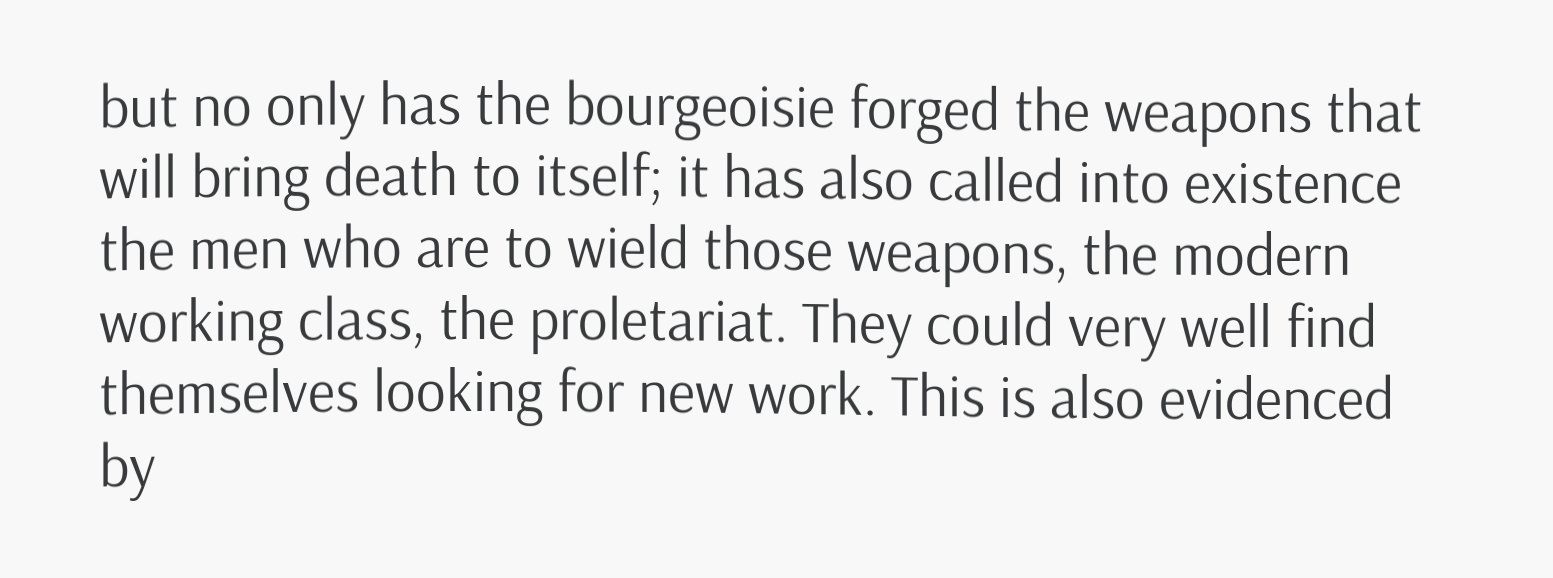but no only has the bourgeoisie forged the weapons that will bring death to itself; it has also called into existence the men who are to wield those weapons, the modern working class, the proletariat. They could very well find themselves looking for new work. This is also evidenced by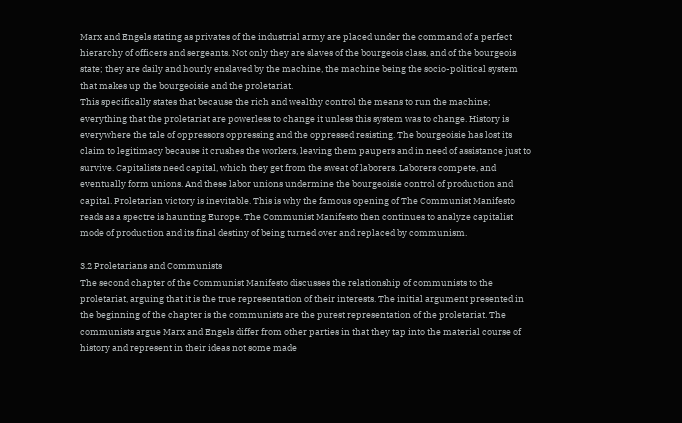Marx and Engels stating as privates of the industrial army are placed under the command of a perfect hierarchy of officers and sergeants. Not only they are slaves of the bourgeois class, and of the bourgeois state; they are daily and hourly enslaved by the machine, the machine being the socio-political system that makes up the bourgeoisie and the proletariat.
This specifically states that because the rich and wealthy control the means to run the machine; everything that the proletariat are powerless to change it unless this system was to change. History is everywhere the tale of oppressors oppressing and the oppressed resisting. The bourgeoisie has lost its claim to legitimacy because it crushes the workers, leaving them paupers and in need of assistance just to survive. Capitalists need capital, which they get from the sweat of laborers. Laborers compete, and eventually form unions. And these labor unions undermine the bourgeoisie control of production and capital. Proletarian victory is inevitable. This is why the famous opening of The Communist Manifesto reads as a spectre is haunting Europe. The Communist Manifesto then continues to analyze capitalist mode of production and its final destiny of being turned over and replaced by communism.

3.2 Proletarians and Communists
The second chapter of the Communist Manifesto discusses the relationship of communists to the proletariat, arguing that it is the true representation of their interests. The initial argument presented in the beginning of the chapter is the communists are the purest representation of the proletariat. The communists argue Marx and Engels differ from other parties in that they tap into the material course of history and represent in their ideas not some made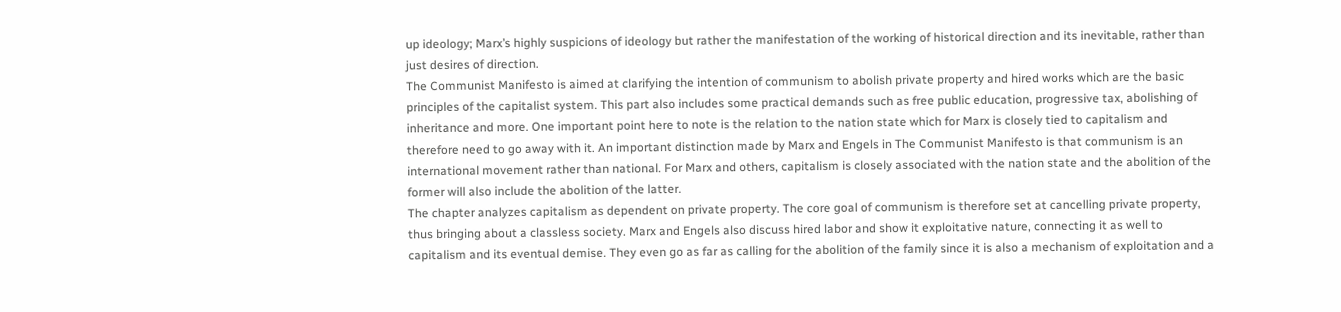up ideology; Marx’s highly suspicions of ideology but rather the manifestation of the working of historical direction and its inevitable, rather than just desires of direction.
The Communist Manifesto is aimed at clarifying the intention of communism to abolish private property and hired works which are the basic principles of the capitalist system. This part also includes some practical demands such as free public education, progressive tax, abolishing of inheritance and more. One important point here to note is the relation to the nation state which for Marx is closely tied to capitalism and therefore need to go away with it. An important distinction made by Marx and Engels in The Communist Manifesto is that communism is an international movement rather than national. For Marx and others, capitalism is closely associated with the nation state and the abolition of the former will also include the abolition of the latter.
The chapter analyzes capitalism as dependent on private property. The core goal of communism is therefore set at cancelling private property, thus bringing about a classless society. Marx and Engels also discuss hired labor and show it exploitative nature, connecting it as well to capitalism and its eventual demise. They even go as far as calling for the abolition of the family since it is also a mechanism of exploitation and a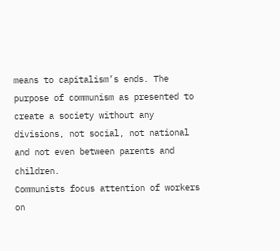means to capitalism’s ends. The purpose of communism as presented to create a society without any divisions, not social, not national and not even between parents and children.
Communists focus attention of workers on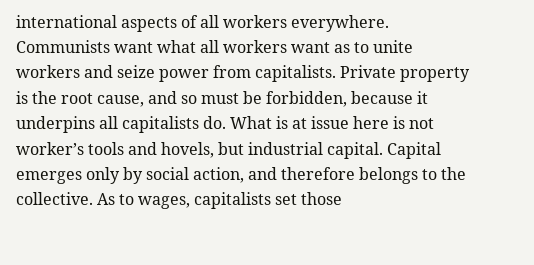international aspects of all workers everywhere. Communists want what all workers want as to unite workers and seize power from capitalists. Private property is the root cause, and so must be forbidden, because it underpins all capitalists do. What is at issue here is not worker’s tools and hovels, but industrial capital. Capital emerges only by social action, and therefore belongs to the collective. As to wages, capitalists set those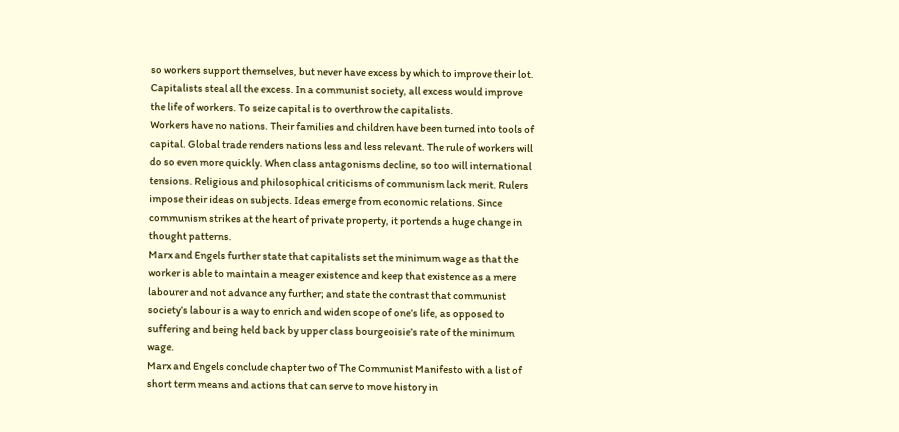so workers support themselves, but never have excess by which to improve their lot. Capitalists steal all the excess. In a communist society, all excess would improve the life of workers. To seize capital is to overthrow the capitalists.
Workers have no nations. Their families and children have been turned into tools of capital. Global trade renders nations less and less relevant. The rule of workers will do so even more quickly. When class antagonisms decline, so too will international tensions. Religious and philosophical criticisms of communism lack merit. Rulers impose their ideas on subjects. Ideas emerge from economic relations. Since communism strikes at the heart of private property, it portends a huge change in thought patterns.
Marx and Engels further state that capitalists set the minimum wage as that the worker is able to maintain a meager existence and keep that existence as a mere labourer and not advance any further; and state the contrast that communist society’s labour is a way to enrich and widen scope of one’s life, as opposed to suffering and being held back by upper class bourgeoisie’s rate of the minimum wage.
Marx and Engels conclude chapter two of The Communist Manifesto with a list of short term means and actions that can serve to move history in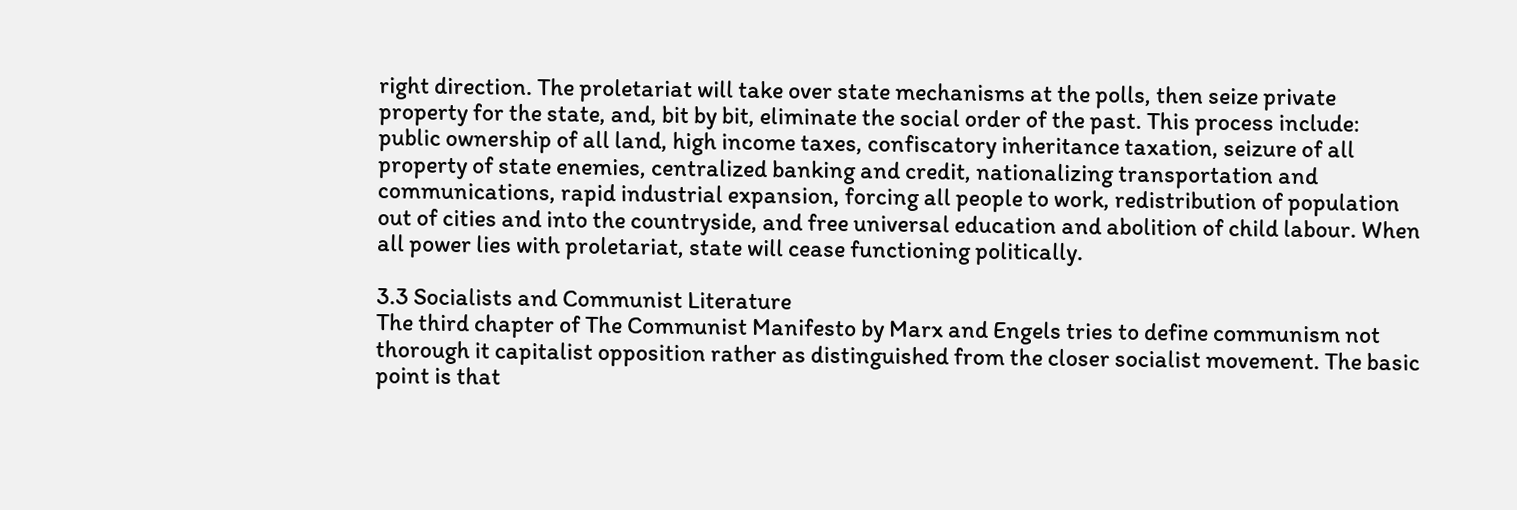right direction. The proletariat will take over state mechanisms at the polls, then seize private property for the state, and, bit by bit, eliminate the social order of the past. This process include: public ownership of all land, high income taxes, confiscatory inheritance taxation, seizure of all property of state enemies, centralized banking and credit, nationalizing transportation and communications, rapid industrial expansion, forcing all people to work, redistribution of population out of cities and into the countryside, and free universal education and abolition of child labour. When all power lies with proletariat, state will cease functioning politically.

3.3 Socialists and Communist Literature
The third chapter of The Communist Manifesto by Marx and Engels tries to define communism not thorough it capitalist opposition rather as distinguished from the closer socialist movement. The basic point is that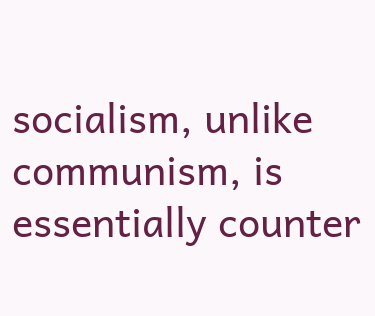socialism, unlike communism, is essentially counter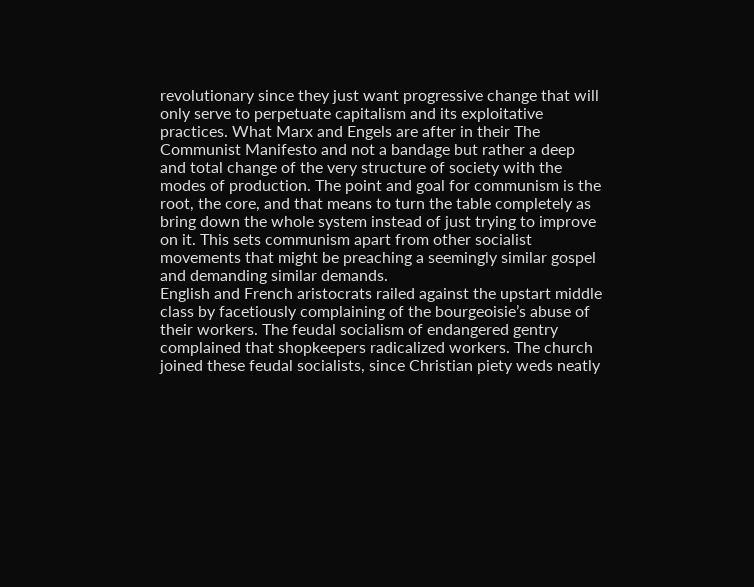revolutionary since they just want progressive change that will only serve to perpetuate capitalism and its exploitative practices. What Marx and Engels are after in their The Communist Manifesto and not a bandage but rather a deep and total change of the very structure of society with the modes of production. The point and goal for communism is the root, the core, and that means to turn the table completely as bring down the whole system instead of just trying to improve on it. This sets communism apart from other socialist movements that might be preaching a seemingly similar gospel and demanding similar demands.
English and French aristocrats railed against the upstart middle class by facetiously complaining of the bourgeoisie’s abuse of their workers. The feudal socialism of endangered gentry complained that shopkeepers radicalized workers. The church joined these feudal socialists, since Christian piety weds neatly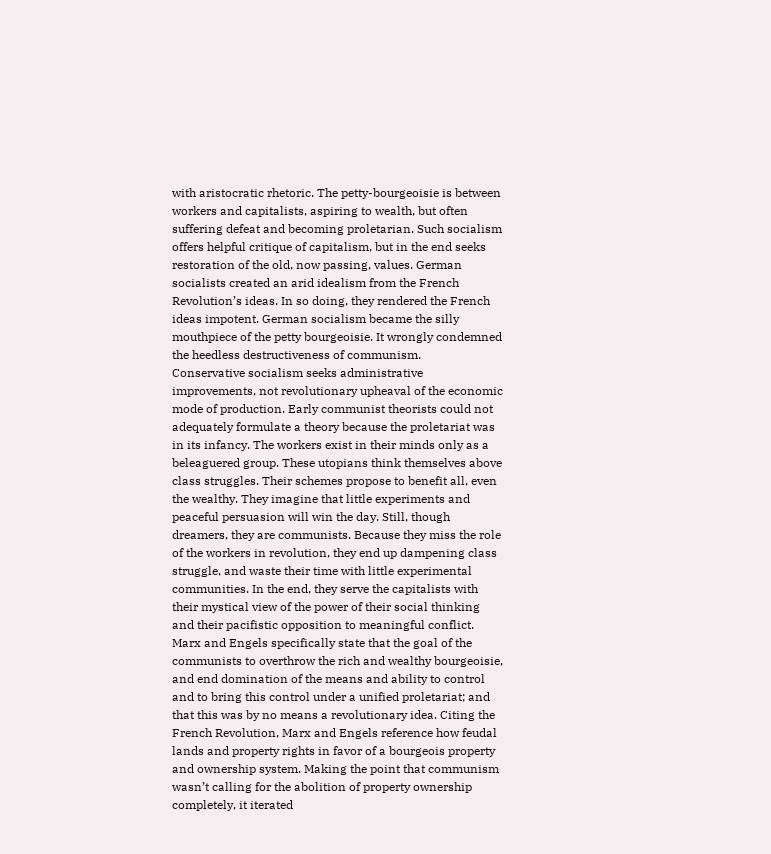with aristocratic rhetoric. The petty-bourgeoisie is between workers and capitalists, aspiring to wealth, but often suffering defeat and becoming proletarian. Such socialism offers helpful critique of capitalism, but in the end seeks restoration of the old, now passing, values. German socialists created an arid idealism from the French Revolution’s ideas. In so doing, they rendered the French ideas impotent. German socialism became the silly mouthpiece of the petty bourgeoisie. It wrongly condemned the heedless destructiveness of communism.
Conservative socialism seeks administrative improvements, not revolutionary upheaval of the economic mode of production. Early communist theorists could not adequately formulate a theory because the proletariat was in its infancy. The workers exist in their minds only as a beleaguered group. These utopians think themselves above class struggles. Their schemes propose to benefit all, even the wealthy. They imagine that little experiments and peaceful persuasion will win the day. Still, though dreamers, they are communists. Because they miss the role of the workers in revolution, they end up dampening class struggle, and waste their time with little experimental communities. In the end, they serve the capitalists with their mystical view of the power of their social thinking and their pacifistic opposition to meaningful conflict.
Marx and Engels specifically state that the goal of the communists to overthrow the rich and wealthy bourgeoisie, and end domination of the means and ability to control and to bring this control under a unified proletariat; and that this was by no means a revolutionary idea. Citing the French Revolution, Marx and Engels reference how feudal lands and property rights in favor of a bourgeois property and ownership system. Making the point that communism wasn’t calling for the abolition of property ownership completely, it iterated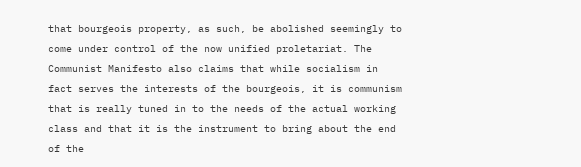that bourgeois property, as such, be abolished seemingly to come under control of the now unified proletariat. The Communist Manifesto also claims that while socialism in fact serves the interests of the bourgeois, it is communism that is really tuned in to the needs of the actual working class and that it is the instrument to bring about the end of the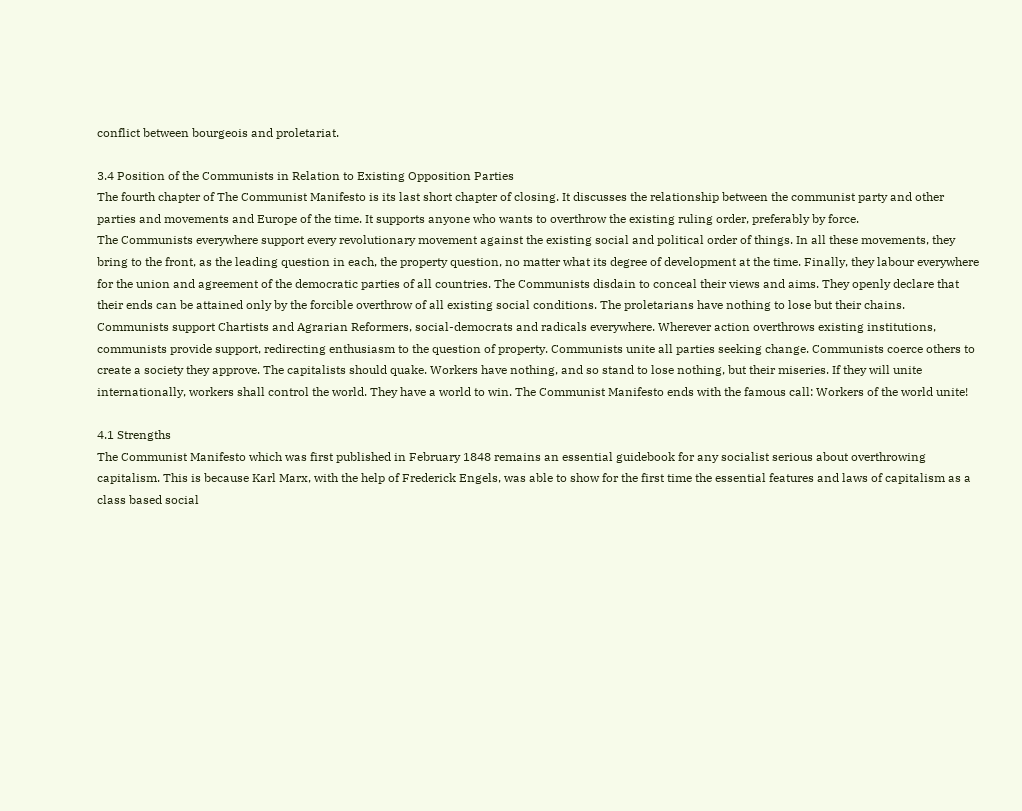conflict between bourgeois and proletariat.

3.4 Position of the Communists in Relation to Existing Opposition Parties
The fourth chapter of The Communist Manifesto is its last short chapter of closing. It discusses the relationship between the communist party and other parties and movements and Europe of the time. It supports anyone who wants to overthrow the existing ruling order, preferably by force.
The Communists everywhere support every revolutionary movement against the existing social and political order of things. In all these movements, they bring to the front, as the leading question in each, the property question, no matter what its degree of development at the time. Finally, they labour everywhere for the union and agreement of the democratic parties of all countries. The Communists disdain to conceal their views and aims. They openly declare that their ends can be attained only by the forcible overthrow of all existing social conditions. The proletarians have nothing to lose but their chains.
Communists support Chartists and Agrarian Reformers, social-democrats and radicals everywhere. Wherever action overthrows existing institutions, communists provide support, redirecting enthusiasm to the question of property. Communists unite all parties seeking change. Communists coerce others to create a society they approve. The capitalists should quake. Workers have nothing, and so stand to lose nothing, but their miseries. If they will unite internationally, workers shall control the world. They have a world to win. The Communist Manifesto ends with the famous call: Workers of the world unite!

4.1 Strengths
The Communist Manifesto which was first published in February 1848 remains an essential guidebook for any socialist serious about overthrowing capitalism. This is because Karl Marx, with the help of Frederick Engels, was able to show for the first time the essential features and laws of capitalism as a class based social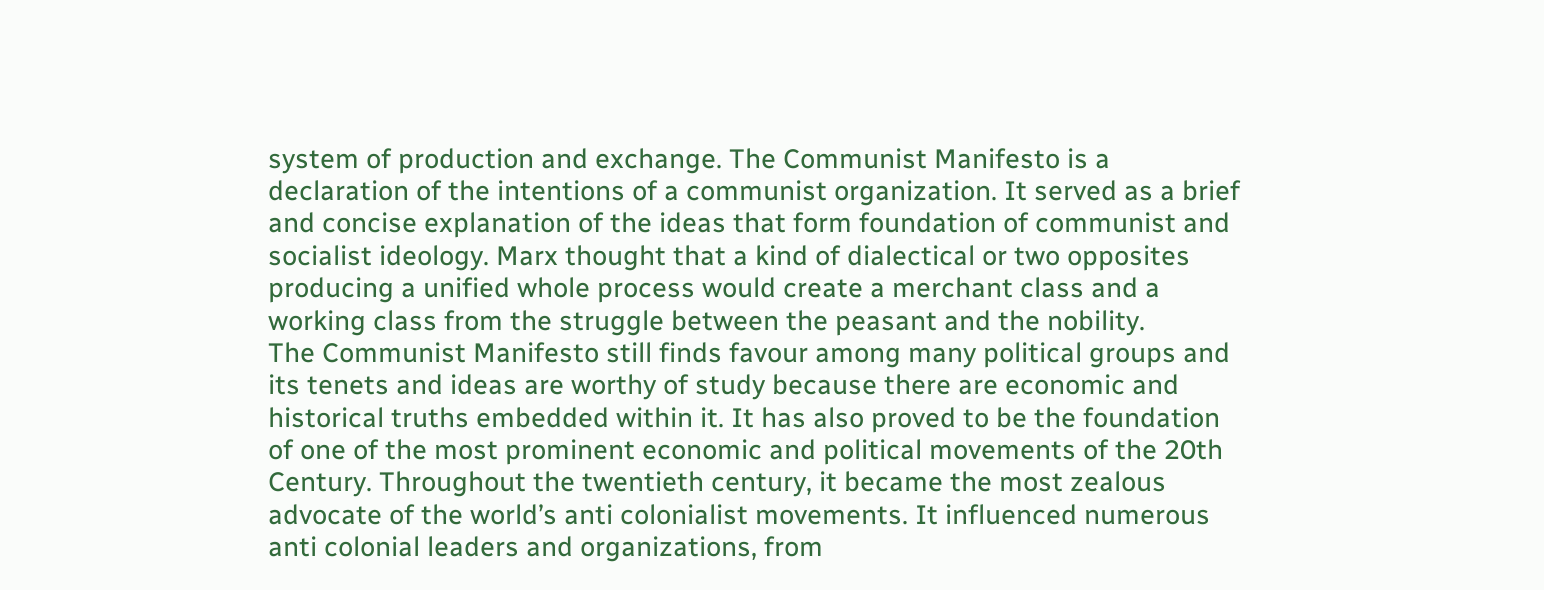system of production and exchange. The Communist Manifesto is a declaration of the intentions of a communist organization. It served as a brief and concise explanation of the ideas that form foundation of communist and socialist ideology. Marx thought that a kind of dialectical or two opposites producing a unified whole process would create a merchant class and a working class from the struggle between the peasant and the nobility.
The Communist Manifesto still finds favour among many political groups and its tenets and ideas are worthy of study because there are economic and historical truths embedded within it. It has also proved to be the foundation of one of the most prominent economic and political movements of the 20th Century. Throughout the twentieth century, it became the most zealous advocate of the world’s anti colonialist movements. It influenced numerous anti colonial leaders and organizations, from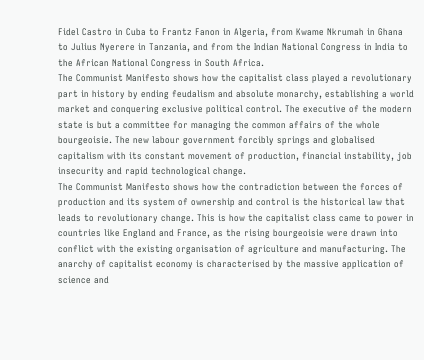Fidel Castro in Cuba to Frantz Fanon in Algeria, from Kwame Nkrumah in Ghana to Julius Nyerere in Tanzania, and from the Indian National Congress in India to the African National Congress in South Africa.
The Communist Manifesto shows how the capitalist class played a revolutionary part in history by ending feudalism and absolute monarchy, establishing a world market and conquering exclusive political control. The executive of the modern state is but a committee for managing the common affairs of the whole bourgeoisie. The new labour government forcibly springs and globalised capitalism with its constant movement of production, financial instability, job insecurity and rapid technological change.
The Communist Manifesto shows how the contradiction between the forces of production and its system of ownership and control is the historical law that leads to revolutionary change. This is how the capitalist class came to power in countries like England and France, as the rising bourgeoisie were drawn into conflict with the existing organisation of agriculture and manufacturing. The anarchy of capitalist economy is characterised by the massive application of science and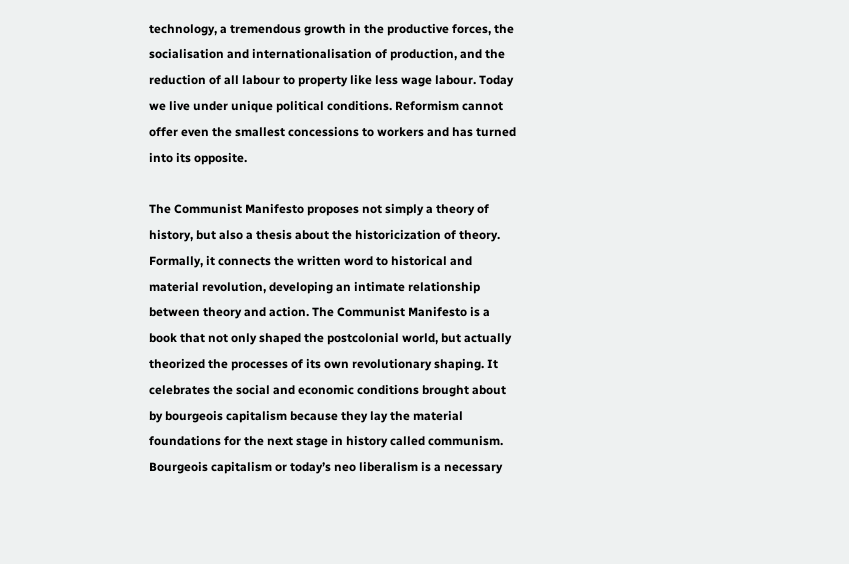technology, a tremendous growth in the productive forces, the socialisation and internationalisation of production, and the reduction of all labour to property like less wage labour. Today we live under unique political conditions. Reformism cannot offer even the smallest concessions to workers and has turned into its opposite.

The Communist Manifesto proposes not simply a theory of history, but also a thesis about the historicization of theory. Formally, it connects the written word to historical and material revolution, developing an intimate relationship between theory and action. The Communist Manifesto is a book that not only shaped the postcolonial world, but actually theorized the processes of its own revolutionary shaping. It celebrates the social and economic conditions brought about by bourgeois capitalism because they lay the material foundations for the next stage in history called communism. Bourgeois capitalism or today’s neo liberalism is a necessary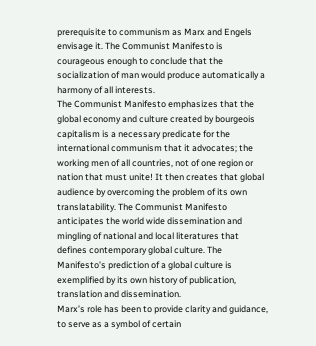prerequisite to communism as Marx and Engels envisage it. The Communist Manifesto is courageous enough to conclude that the socialization of man would produce automatically a harmony of all interests.
The Communist Manifesto emphasizes that the global economy and culture created by bourgeois capitalism is a necessary predicate for the international communism that it advocates; the working men of all countries, not of one region or nation that must unite! It then creates that global audience by overcoming the problem of its own translatability. The Communist Manifesto anticipates the world wide dissemination and mingling of national and local literatures that defines contemporary global culture. The Manifesto’s prediction of a global culture is exemplified by its own history of publication, translation and dissemination.
Marx’s role has been to provide clarity and guidance, to serve as a symbol of certain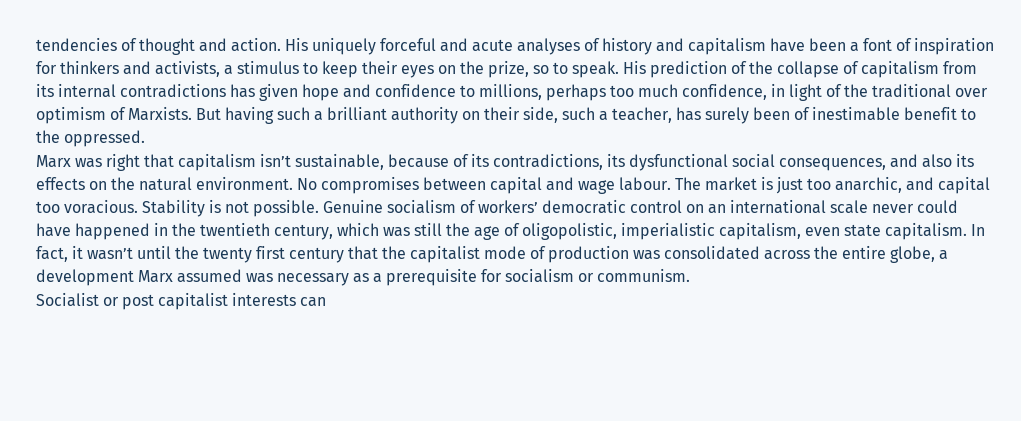tendencies of thought and action. His uniquely forceful and acute analyses of history and capitalism have been a font of inspiration for thinkers and activists, a stimulus to keep their eyes on the prize, so to speak. His prediction of the collapse of capitalism from its internal contradictions has given hope and confidence to millions, perhaps too much confidence, in light of the traditional over optimism of Marxists. But having such a brilliant authority on their side, such a teacher, has surely been of inestimable benefit to the oppressed.
Marx was right that capitalism isn’t sustainable, because of its contradictions, its dysfunctional social consequences, and also its effects on the natural environment. No compromises between capital and wage labour. The market is just too anarchic, and capital too voracious. Stability is not possible. Genuine socialism of workers’ democratic control on an international scale never could have happened in the twentieth century, which was still the age of oligopolistic, imperialistic capitalism, even state capitalism. In fact, it wasn’t until the twenty first century that the capitalist mode of production was consolidated across the entire globe, a development Marx assumed was necessary as a prerequisite for socialism or communism.
Socialist or post capitalist interests can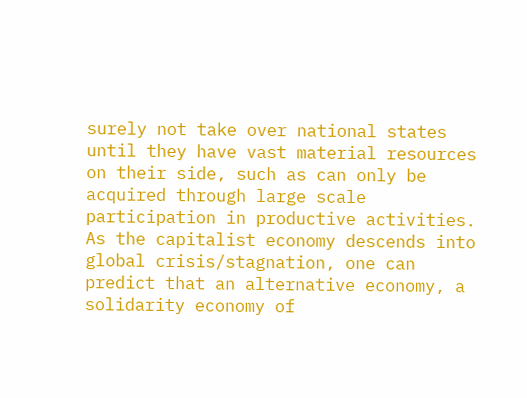surely not take over national states until they have vast material resources on their side, such as can only be acquired through large scale participation in productive activities. As the capitalist economy descends into global crisis/stagnation, one can predict that an alternative economy, a solidarity economy of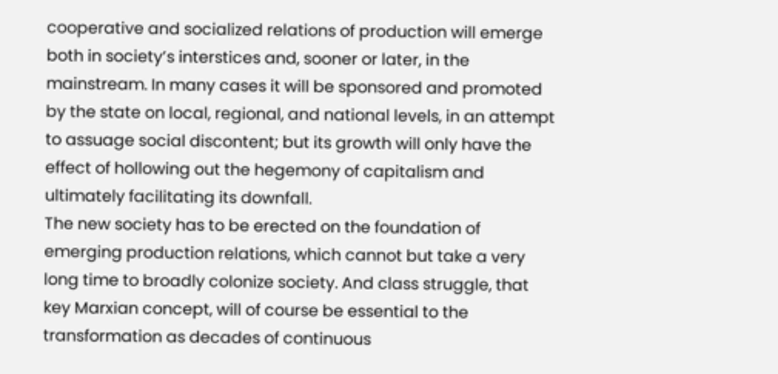cooperative and socialized relations of production will emerge both in society’s interstices and, sooner or later, in the mainstream. In many cases it will be sponsored and promoted by the state on local, regional, and national levels, in an attempt to assuage social discontent; but its growth will only have the effect of hollowing out the hegemony of capitalism and ultimately facilitating its downfall.
The new society has to be erected on the foundation of emerging production relations, which cannot but take a very long time to broadly colonize society. And class struggle, that key Marxian concept, will of course be essential to the transformation as decades of continuous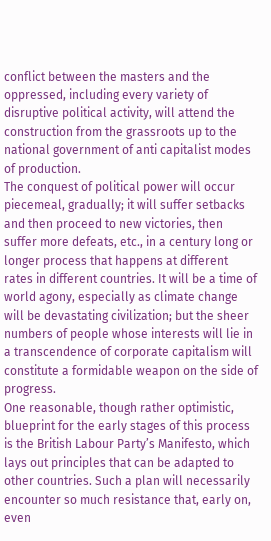conflict between the masters and the oppressed, including every variety of disruptive political activity, will attend the construction from the grassroots up to the national government of anti capitalist modes of production.
The conquest of political power will occur piecemeal, gradually; it will suffer setbacks and then proceed to new victories, then suffer more defeats, etc., in a century long or longer process that happens at different rates in different countries. It will be a time of world agony, especially as climate change will be devastating civilization; but the sheer numbers of people whose interests will lie in a transcendence of corporate capitalism will constitute a formidable weapon on the side of progress.
One reasonable, though rather optimistic, blueprint for the early stages of this process is the British Labour Party’s Manifesto, which lays out principles that can be adapted to other countries. Such a plan will necessarily encounter so much resistance that, early on, even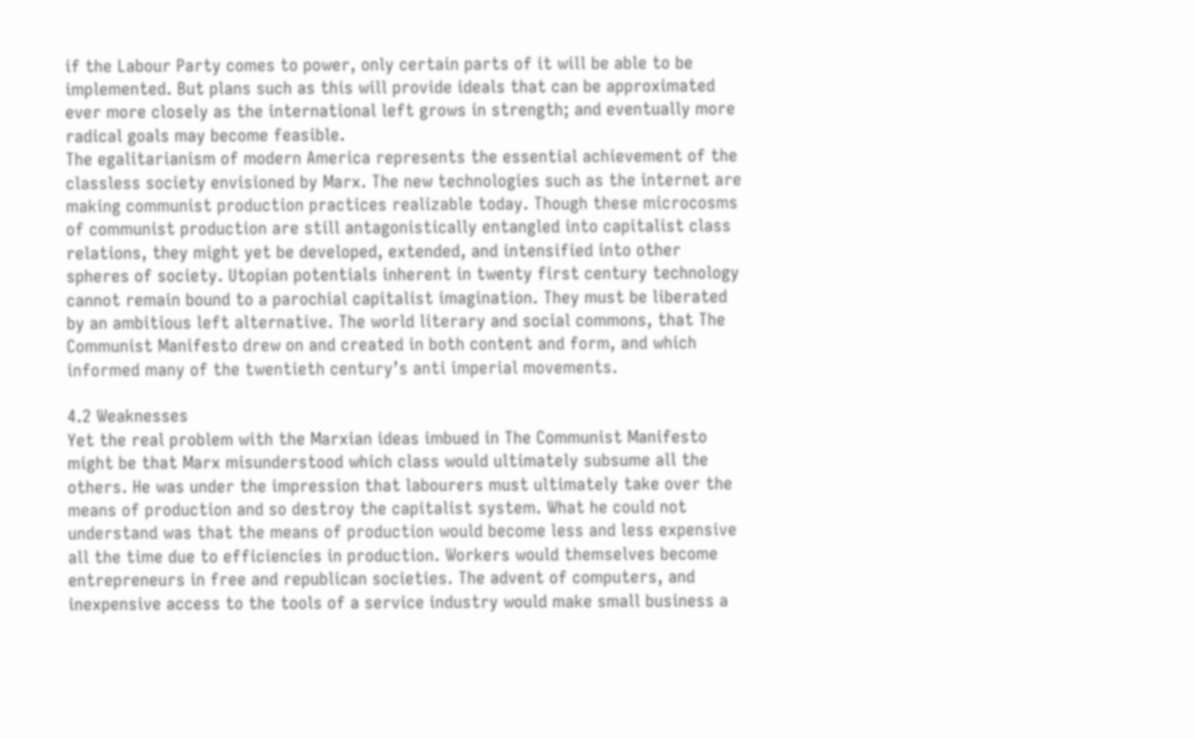if the Labour Party comes to power, only certain parts of it will be able to be implemented. But plans such as this will provide ideals that can be approximated ever more closely as the international left grows in strength; and eventually more radical goals may become feasible.
The egalitarianism of modern America represents the essential achievement of the classless society envisioned by Marx. The new technologies such as the internet are making communist production practices realizable today. Though these microcosms of communist production are still antagonistically entangled into capitalist class relations, they might yet be developed, extended, and intensified into other spheres of society. Utopian potentials inherent in twenty first century technology cannot remain bound to a parochial capitalist imagination. They must be liberated by an ambitious left alternative. The world literary and social commons, that The Communist Manifesto drew on and created in both content and form, and which informed many of the twentieth century’s anti imperial movements.

4.2 Weaknesses
Yet the real problem with the Marxian ideas imbued in The Communist Manifesto might be that Marx misunderstood which class would ultimately subsume all the others. He was under the impression that labourers must ultimately take over the means of production and so destroy the capitalist system. What he could not understand was that the means of production would become less and less expensive all the time due to efficiencies in production. Workers would themselves become entrepreneurs in free and republican societies. The advent of computers, and inexpensive access to the tools of a service industry would make small business a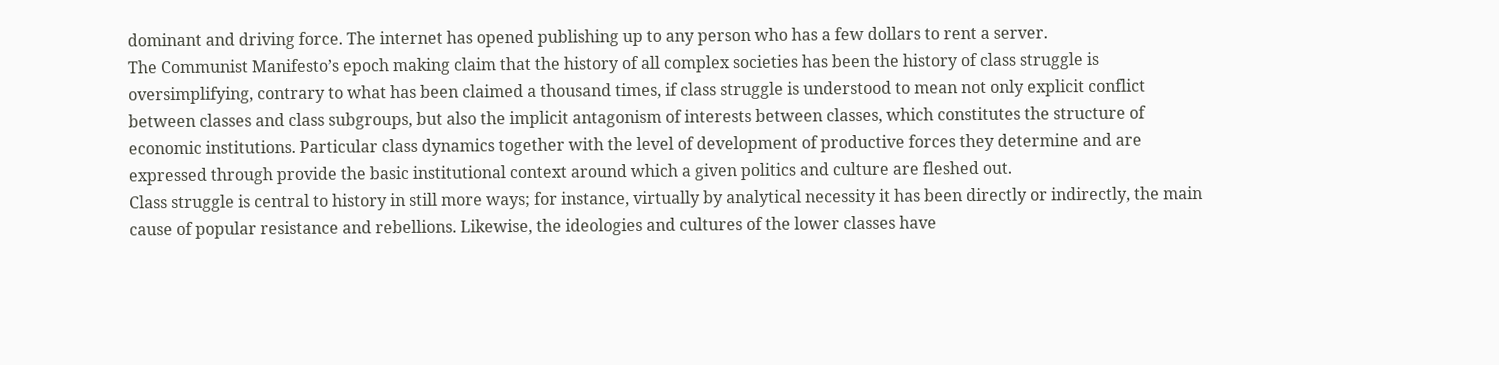dominant and driving force. The internet has opened publishing up to any person who has a few dollars to rent a server.
The Communist Manifesto’s epoch making claim that the history of all complex societies has been the history of class struggle is oversimplifying, contrary to what has been claimed a thousand times, if class struggle is understood to mean not only explicit conflict between classes and class subgroups, but also the implicit antagonism of interests between classes, which constitutes the structure of economic institutions. Particular class dynamics together with the level of development of productive forces they determine and are expressed through provide the basic institutional context around which a given politics and culture are fleshed out.
Class struggle is central to history in still more ways; for instance, virtually by analytical necessity it has been directly or indirectly, the main cause of popular resistance and rebellions. Likewise, the ideologies and cultures of the lower classes have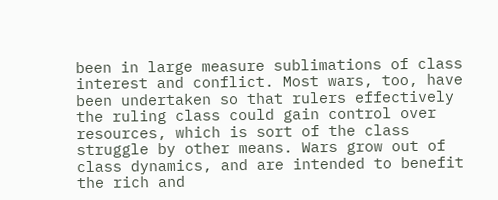been in large measure sublimations of class interest and conflict. Most wars, too, have been undertaken so that rulers effectively the ruling class could gain control over resources, which is sort of the class struggle by other means. Wars grow out of class dynamics, and are intended to benefit the rich and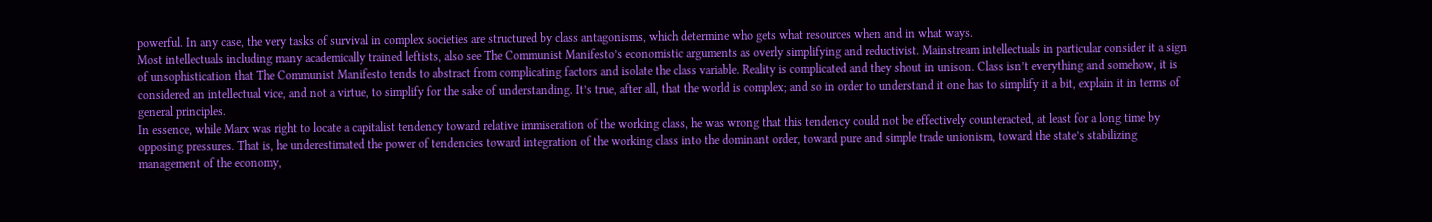powerful. In any case, the very tasks of survival in complex societies are structured by class antagonisms, which determine who gets what resources when and in what ways.
Most intellectuals including many academically trained leftists, also see The Communist Manifesto’s economistic arguments as overly simplifying and reductivist. Mainstream intellectuals in particular consider it a sign of unsophistication that The Communist Manifesto tends to abstract from complicating factors and isolate the class variable. Reality is complicated and they shout in unison. Class isn’t everything and somehow, it is considered an intellectual vice, and not a virtue, to simplify for the sake of understanding. It’s true, after all, that the world is complex; and so in order to understand it one has to simplify it a bit, explain it in terms of general principles.
In essence, while Marx was right to locate a capitalist tendency toward relative immiseration of the working class, he was wrong that this tendency could not be effectively counteracted, at least for a long time by opposing pressures. That is, he underestimated the power of tendencies toward integration of the working class into the dominant order, toward pure and simple trade unionism, toward the state’s stabilizing management of the economy,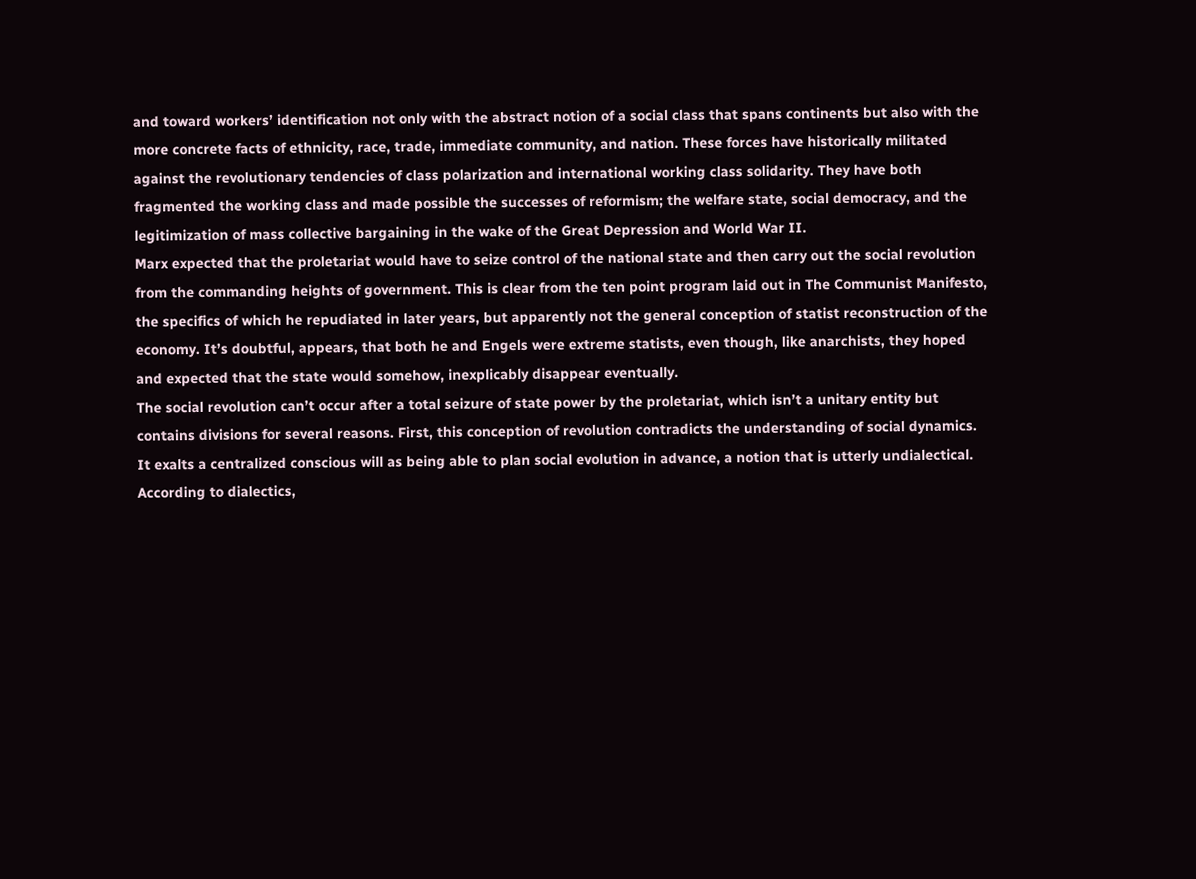and toward workers’ identification not only with the abstract notion of a social class that spans continents but also with the more concrete facts of ethnicity, race, trade, immediate community, and nation. These forces have historically militated against the revolutionary tendencies of class polarization and international working class solidarity. They have both fragmented the working class and made possible the successes of reformism; the welfare state, social democracy, and the legitimization of mass collective bargaining in the wake of the Great Depression and World War II.
Marx expected that the proletariat would have to seize control of the national state and then carry out the social revolution from the commanding heights of government. This is clear from the ten point program laid out in The Communist Manifesto, the specifics of which he repudiated in later years, but apparently not the general conception of statist reconstruction of the economy. It’s doubtful, appears, that both he and Engels were extreme statists, even though, like anarchists, they hoped and expected that the state would somehow, inexplicably disappear eventually.
The social revolution can’t occur after a total seizure of state power by the proletariat, which isn’t a unitary entity but contains divisions for several reasons. First, this conception of revolution contradicts the understanding of social dynamics. It exalts a centralized conscious will as being able to plan social evolution in advance, a notion that is utterly undialectical. According to dialectics,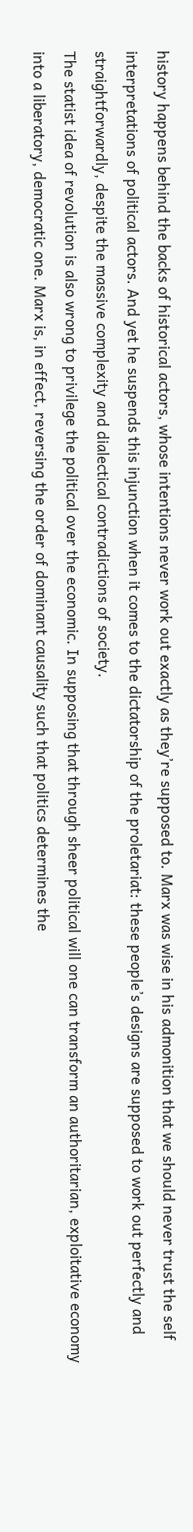history happens behind the backs of historical actors, whose intentions never work out exactly as they’re supposed to. Marx was wise in his admonition that we should never trust the self interpretations of political actors. And yet he suspends this injunction when it comes to the dictatorship of the proletariat: these people’s designs are supposed to work out perfectly and straightforwardly, despite the massive complexity and dialectical contradictions of society.
The statist idea of revolution is also wrong to privilege the political over the economic. In supposing that through sheer political will one can transform an authoritarian, exploitative economy into a liberatory, democratic one. Marx is, in effect, reversing the order of dominant causality such that politics determines the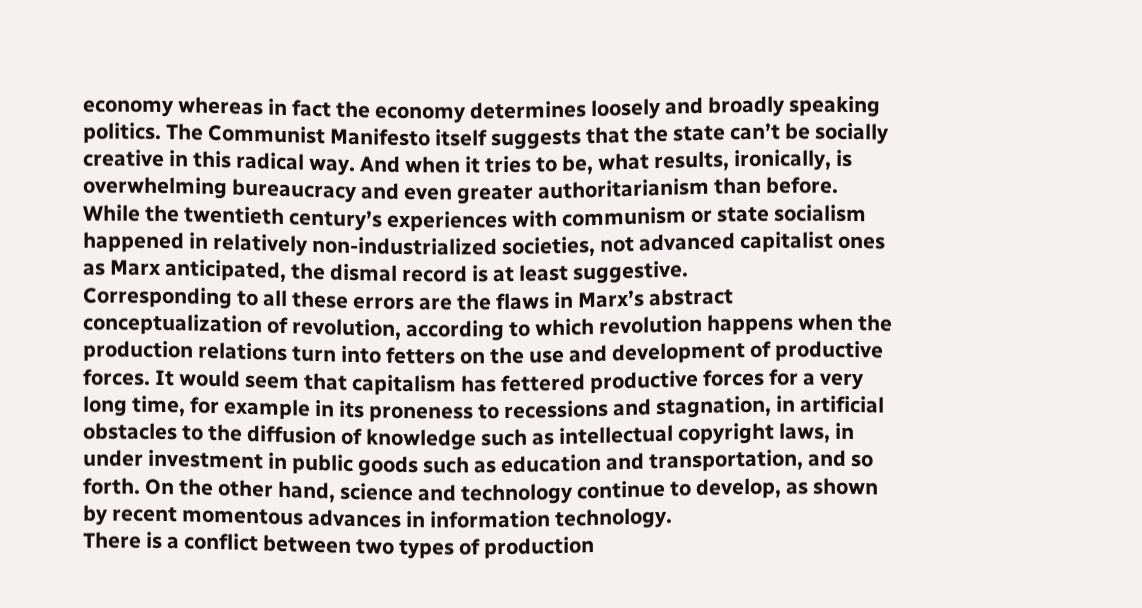economy whereas in fact the economy determines loosely and broadly speaking politics. The Communist Manifesto itself suggests that the state can’t be socially creative in this radical way. And when it tries to be, what results, ironically, is overwhelming bureaucracy and even greater authoritarianism than before. While the twentieth century’s experiences with communism or state socialism happened in relatively non-industrialized societies, not advanced capitalist ones as Marx anticipated, the dismal record is at least suggestive.
Corresponding to all these errors are the flaws in Marx’s abstract conceptualization of revolution, according to which revolution happens when the production relations turn into fetters on the use and development of productive forces. It would seem that capitalism has fettered productive forces for a very long time, for example in its proneness to recessions and stagnation, in artificial obstacles to the diffusion of knowledge such as intellectual copyright laws, in under investment in public goods such as education and transportation, and so forth. On the other hand, science and technology continue to develop, as shown by recent momentous advances in information technology.
There is a conflict between two types of production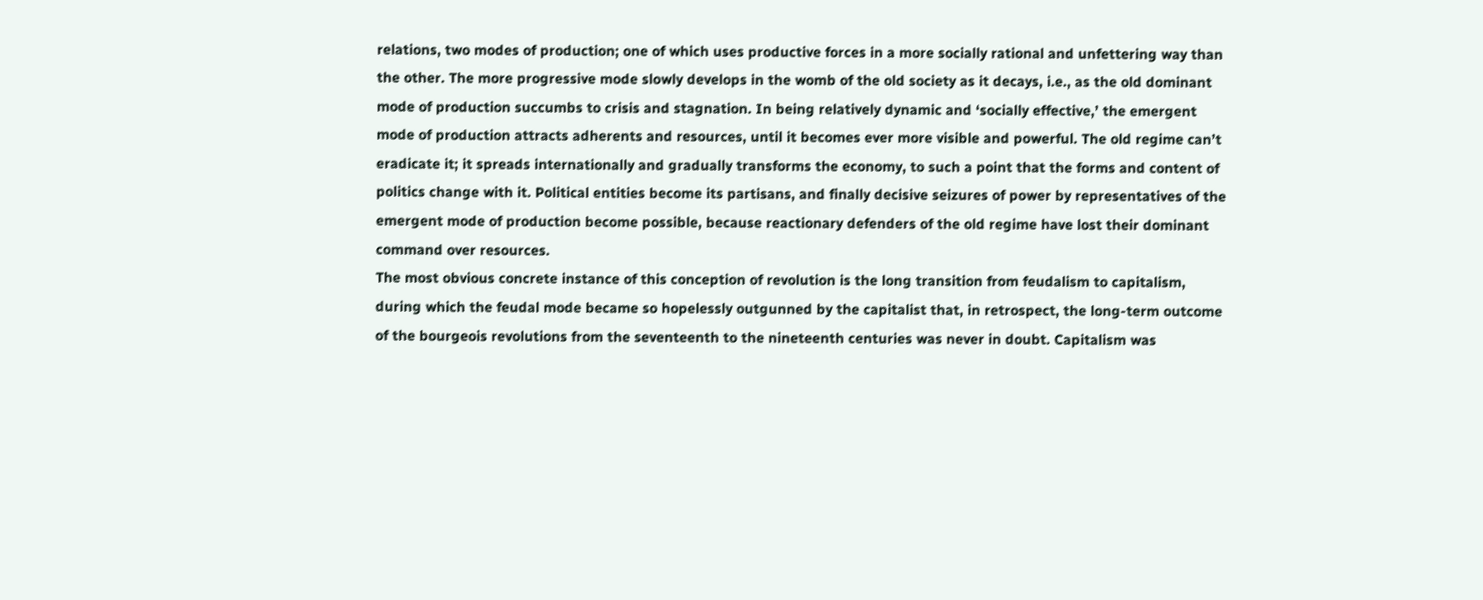relations, two modes of production; one of which uses productive forces in a more socially rational and unfettering way than the other. The more progressive mode slowly develops in the womb of the old society as it decays, i.e., as the old dominant mode of production succumbs to crisis and stagnation. In being relatively dynamic and ‘socially effective,’ the emergent mode of production attracts adherents and resources, until it becomes ever more visible and powerful. The old regime can’t eradicate it; it spreads internationally and gradually transforms the economy, to such a point that the forms and content of politics change with it. Political entities become its partisans, and finally decisive seizures of power by representatives of the emergent mode of production become possible, because reactionary defenders of the old regime have lost their dominant command over resources.
The most obvious concrete instance of this conception of revolution is the long transition from feudalism to capitalism, during which the feudal mode became so hopelessly outgunned by the capitalist that, in retrospect, the long-term outcome of the bourgeois revolutions from the seventeenth to the nineteenth centuries was never in doubt. Capitalism was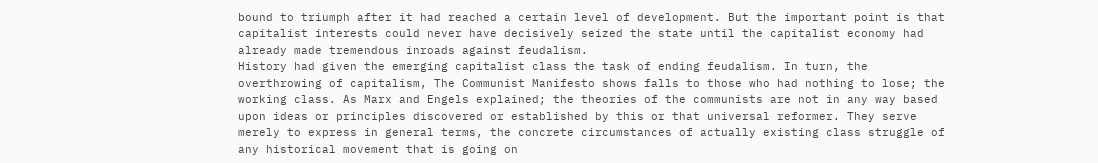bound to triumph after it had reached a certain level of development. But the important point is that capitalist interests could never have decisively seized the state until the capitalist economy had already made tremendous inroads against feudalism.
History had given the emerging capitalist class the task of ending feudalism. In turn, the overthrowing of capitalism, The Communist Manifesto shows falls to those who had nothing to lose; the working class. As Marx and Engels explained; the theories of the communists are not in any way based upon ideas or principles discovered or established by this or that universal reformer. They serve merely to express in general terms, the concrete circumstances of actually existing class struggle of any historical movement that is going on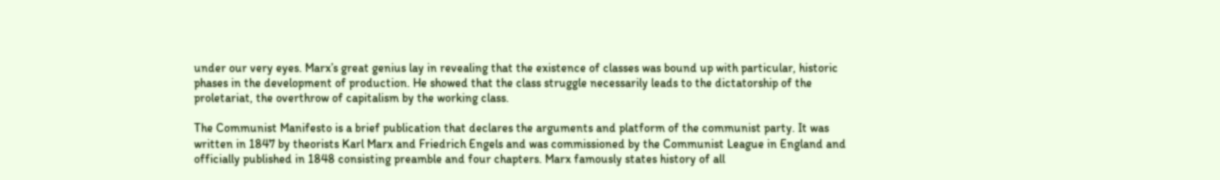under our very eyes. Marx’s great genius lay in revealing that the existence of classes was bound up with particular, historic phases in the development of production. He showed that the class struggle necessarily leads to the dictatorship of the proletariat, the overthrow of capitalism by the working class.

The Communist Manifesto is a brief publication that declares the arguments and platform of the communist party. It was written in 1847 by theorists Karl Marx and Friedrich Engels and was commissioned by the Communist League in England and officially published in 1848 consisting preamble and four chapters. Marx famously states history of all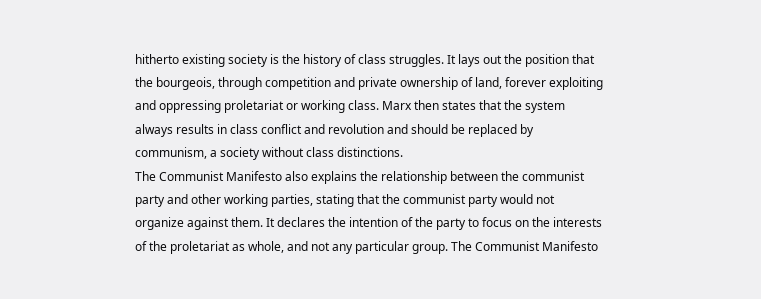hitherto existing society is the history of class struggles. It lays out the position that the bourgeois, through competition and private ownership of land, forever exploiting and oppressing proletariat or working class. Marx then states that the system always results in class conflict and revolution and should be replaced by communism, a society without class distinctions.
The Communist Manifesto also explains the relationship between the communist party and other working parties, stating that the communist party would not organize against them. It declares the intention of the party to focus on the interests of the proletariat as whole, and not any particular group. The Communist Manifesto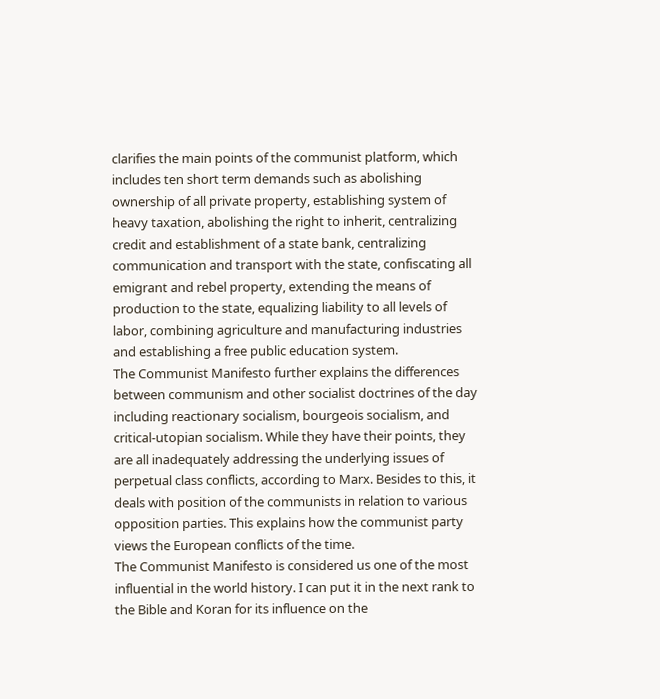clarifies the main points of the communist platform, which includes ten short term demands such as abolishing ownership of all private property, establishing system of heavy taxation, abolishing the right to inherit, centralizing credit and establishment of a state bank, centralizing communication and transport with the state, confiscating all emigrant and rebel property, extending the means of production to the state, equalizing liability to all levels of labor, combining agriculture and manufacturing industries and establishing a free public education system.
The Communist Manifesto further explains the differences between communism and other socialist doctrines of the day including reactionary socialism, bourgeois socialism, and critical-utopian socialism. While they have their points, they are all inadequately addressing the underlying issues of perpetual class conflicts, according to Marx. Besides to this, it deals with position of the communists in relation to various opposition parties. This explains how the communist party views the European conflicts of the time.
The Communist Manifesto is considered us one of the most influential in the world history. I can put it in the next rank to the Bible and Koran for its influence on the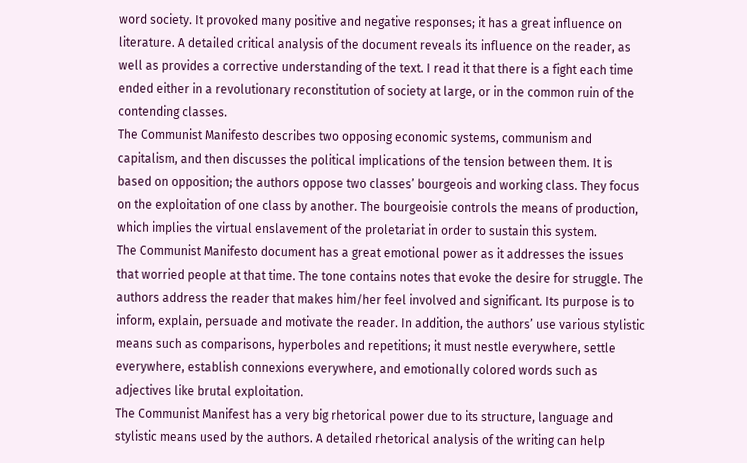word society. It provoked many positive and negative responses; it has a great influence on literature. A detailed critical analysis of the document reveals its influence on the reader, as well as provides a corrective understanding of the text. I read it that there is a fight each time ended either in a revolutionary reconstitution of society at large, or in the common ruin of the contending classes.
The Communist Manifesto describes two opposing economic systems, communism and capitalism, and then discusses the political implications of the tension between them. It is based on opposition; the authors oppose two classes’ bourgeois and working class. They focus on the exploitation of one class by another. The bourgeoisie controls the means of production, which implies the virtual enslavement of the proletariat in order to sustain this system.
The Communist Manifesto document has a great emotional power as it addresses the issues that worried people at that time. The tone contains notes that evoke the desire for struggle. The authors address the reader that makes him/her feel involved and significant. Its purpose is to inform, explain, persuade and motivate the reader. In addition, the authors’ use various stylistic means such as comparisons, hyperboles and repetitions; it must nestle everywhere, settle everywhere, establish connexions everywhere, and emotionally colored words such as adjectives like brutal exploitation.
The Communist Manifest has a very big rhetorical power due to its structure, language and stylistic means used by the authors. A detailed rhetorical analysis of the writing can help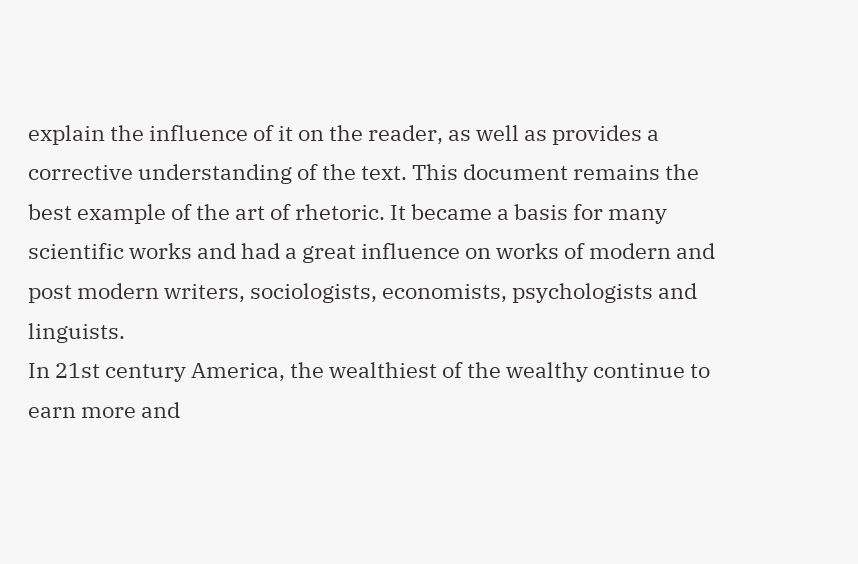explain the influence of it on the reader, as well as provides a corrective understanding of the text. This document remains the best example of the art of rhetoric. It became a basis for many scientific works and had a great influence on works of modern and post modern writers, sociologists, economists, psychologists and linguists.
In 21st century America, the wealthiest of the wealthy continue to earn more and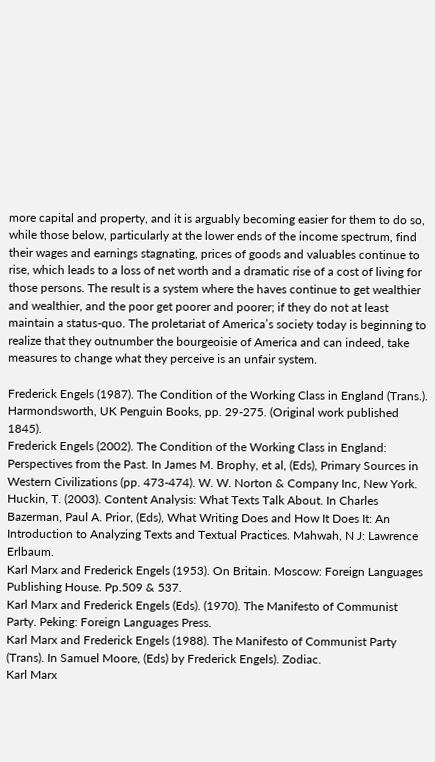more capital and property, and it is arguably becoming easier for them to do so, while those below, particularly at the lower ends of the income spectrum, find their wages and earnings stagnating, prices of goods and valuables continue to rise, which leads to a loss of net worth and a dramatic rise of a cost of living for those persons. The result is a system where the haves continue to get wealthier and wealthier, and the poor get poorer and poorer; if they do not at least maintain a status-quo. The proletariat of America’s society today is beginning to realize that they outnumber the bourgeoisie of America and can indeed, take measures to change what they perceive is an unfair system.

Frederick Engels (1987). The Condition of the Working Class in England (Trans.). Harmondsworth, UK Penguin Books, pp. 29-275. (Original work published 1845).
Frederick Engels (2002). The Condition of the Working Class in England: Perspectives from the Past. In James M. Brophy, et al, (Eds), Primary Sources in Western Civilizations (pp. 473-474). W. W. Norton & Company Inc, New York.
Huckin, T. (2003). Content Analysis: What Texts Talk About. In Charles Bazerman, Paul A. Prior, (Eds), What Writing Does and How It Does It: An Introduction to Analyzing Texts and Textual Practices. Mahwah, N J: Lawrence Erlbaum.
Karl Marx and Frederick Engels (1953). On Britain. Moscow: Foreign Languages Publishing House. Pp.509 & 537.
Karl Marx and Frederick Engels (Eds). (1970). The Manifesto of Communist Party. Peking: Foreign Languages Press.
Karl Marx and Frederick Engels (1988). The Manifesto of Communist Party (Trans). In Samuel Moore, (Eds) by Frederick Engels). Zodiac.
Karl Marx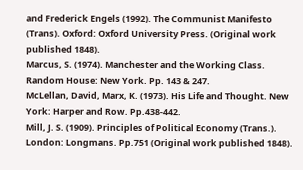and Frederick Engels (1992). The Communist Manifesto (Trans). Oxford: Oxford University Press. (Original work published 1848).
Marcus, S. (1974). Manchester and the Working Class. Random House: New York. Pp. 143 & 247.
McLellan, David, Marx, K. (1973). His Life and Thought. New York: Harper and Row. Pp.438-442.
Mill, J. S. (1909). Principles of Political Economy (Trans.). London: Longmans. Pp.751 (Original work published 1848).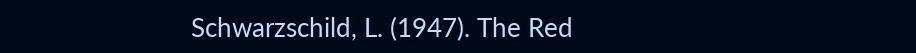Schwarzschild, L. (1947). The Red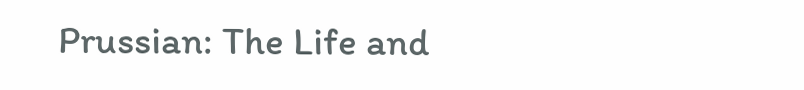Prussian: The Life and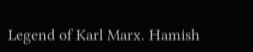Legend of Karl Marx. Hamish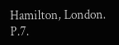Hamilton, London. P.7.